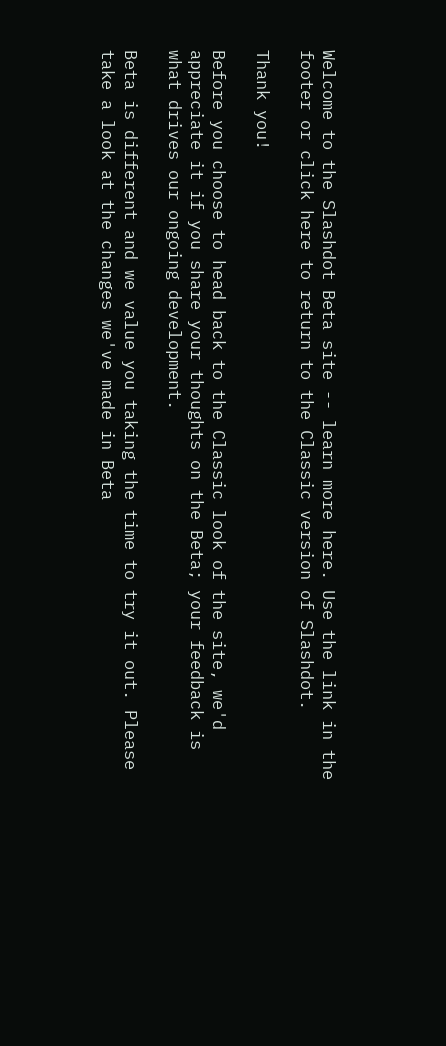Welcome to the Slashdot Beta site -- learn more here. Use the link in the footer or click here to return to the Classic version of Slashdot.

Thank you!

Before you choose to head back to the Classic look of the site, we'd appreciate it if you share your thoughts on the Beta; your feedback is what drives our ongoing development.

Beta is different and we value you taking the time to try it out. Please take a look at the changes we've made in Beta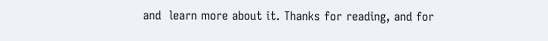and  learn more about it. Thanks for reading, and for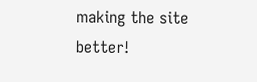making the site better!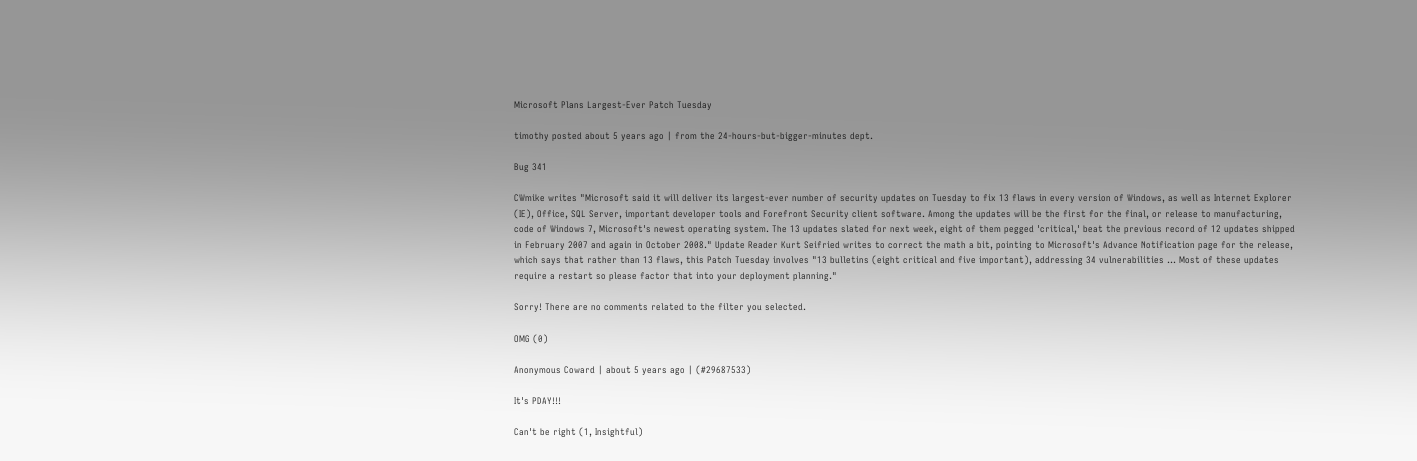Microsoft Plans Largest-Ever Patch Tuesday

timothy posted about 5 years ago | from the 24-hours-but-bigger-minutes dept.

Bug 341

CWmike writes "Microsoft said it will deliver its largest-ever number of security updates on Tuesday to fix 13 flaws in every version of Windows, as well as Internet Explorer (IE), Office, SQL Server, important developer tools and Forefront Security client software. Among the updates will be the first for the final, or release to manufacturing, code of Windows 7, Microsoft's newest operating system. The 13 updates slated for next week, eight of them pegged 'critical,' beat the previous record of 12 updates shipped in February 2007 and again in October 2008." Update Reader Kurt Seifried writes to correct the math a bit, pointing to Microsoft's Advance Notification page for the release, which says that rather than 13 flaws, this Patch Tuesday involves "13 bulletins (eight critical and five important), addressing 34 vulnerabilities ... Most of these updates require a restart so please factor that into your deployment planning."

Sorry! There are no comments related to the filter you selected.

OMG (0)

Anonymous Coward | about 5 years ago | (#29687533)

It's PDAY!!!

Can't be right (1, Insightful)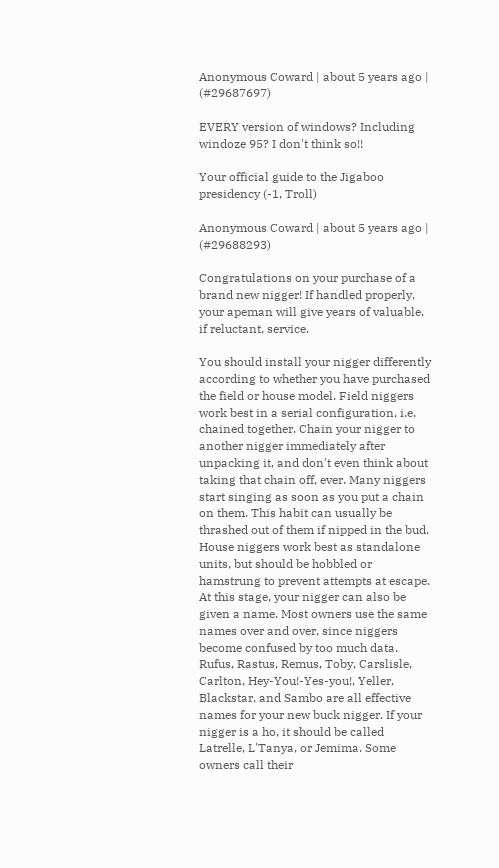Anonymous Coward | about 5 years ago | (#29687697)

EVERY version of windows? Including windoze 95? I don't think so!!

Your official guide to the Jigaboo presidency (-1, Troll)

Anonymous Coward | about 5 years ago | (#29688293)

Congratulations on your purchase of a brand new nigger! If handled properly, your apeman will give years of valuable, if reluctant, service.

You should install your nigger differently according to whether you have purchased the field or house model. Field niggers work best in a serial configuration, i.e. chained together. Chain your nigger to another nigger immediately after unpacking it, and don't even think about taking that chain off, ever. Many niggers start singing as soon as you put a chain on them. This habit can usually be thrashed out of them if nipped in the bud. House niggers work best as standalone units, but should be hobbled or hamstrung to prevent attempts at escape. At this stage, your nigger can also be given a name. Most owners use the same names over and over, since niggers become confused by too much data. Rufus, Rastus, Remus, Toby, Carslisle, Carlton, Hey-You!-Yes-you!, Yeller, Blackstar, and Sambo are all effective names for your new buck nigger. If your nigger is a ho, it should be called Latrelle, L'Tanya, or Jemima. Some owners call their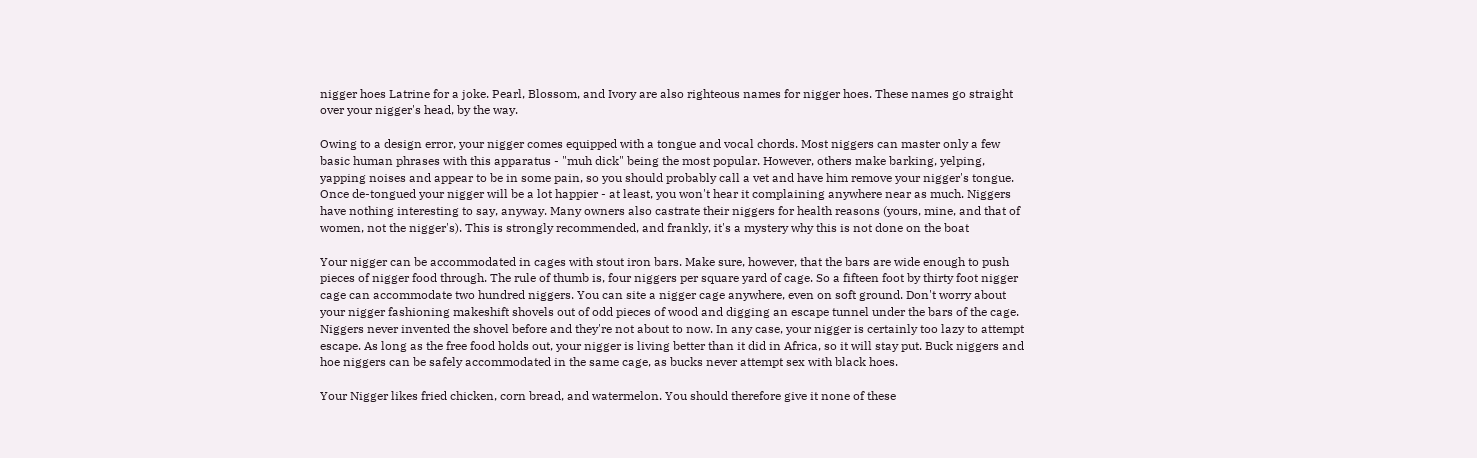nigger hoes Latrine for a joke. Pearl, Blossom, and Ivory are also righteous names for nigger hoes. These names go straight over your nigger's head, by the way.

Owing to a design error, your nigger comes equipped with a tongue and vocal chords. Most niggers can master only a few basic human phrases with this apparatus - "muh dick" being the most popular. However, others make barking, yelping, yapping noises and appear to be in some pain, so you should probably call a vet and have him remove your nigger's tongue. Once de-tongued your nigger will be a lot happier - at least, you won't hear it complaining anywhere near as much. Niggers have nothing interesting to say, anyway. Many owners also castrate their niggers for health reasons (yours, mine, and that of women, not the nigger's). This is strongly recommended, and frankly, it's a mystery why this is not done on the boat

Your nigger can be accommodated in cages with stout iron bars. Make sure, however, that the bars are wide enough to push pieces of nigger food through. The rule of thumb is, four niggers per square yard of cage. So a fifteen foot by thirty foot nigger cage can accommodate two hundred niggers. You can site a nigger cage anywhere, even on soft ground. Don't worry about your nigger fashioning makeshift shovels out of odd pieces of wood and digging an escape tunnel under the bars of the cage. Niggers never invented the shovel before and they're not about to now. In any case, your nigger is certainly too lazy to attempt escape. As long as the free food holds out, your nigger is living better than it did in Africa, so it will stay put. Buck niggers and hoe niggers can be safely accommodated in the same cage, as bucks never attempt sex with black hoes.

Your Nigger likes fried chicken, corn bread, and watermelon. You should therefore give it none of these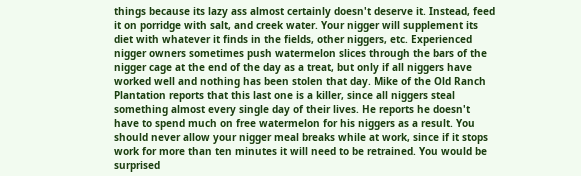things because its lazy ass almost certainly doesn't deserve it. Instead, feed it on porridge with salt, and creek water. Your nigger will supplement its diet with whatever it finds in the fields, other niggers, etc. Experienced nigger owners sometimes push watermelon slices through the bars of the nigger cage at the end of the day as a treat, but only if all niggers have worked well and nothing has been stolen that day. Mike of the Old Ranch Plantation reports that this last one is a killer, since all niggers steal something almost every single day of their lives. He reports he doesn't have to spend much on free watermelon for his niggers as a result. You should never allow your nigger meal breaks while at work, since if it stops work for more than ten minutes it will need to be retrained. You would be surprised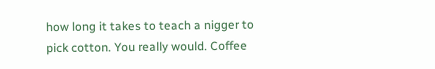how long it takes to teach a nigger to pick cotton. You really would. Coffee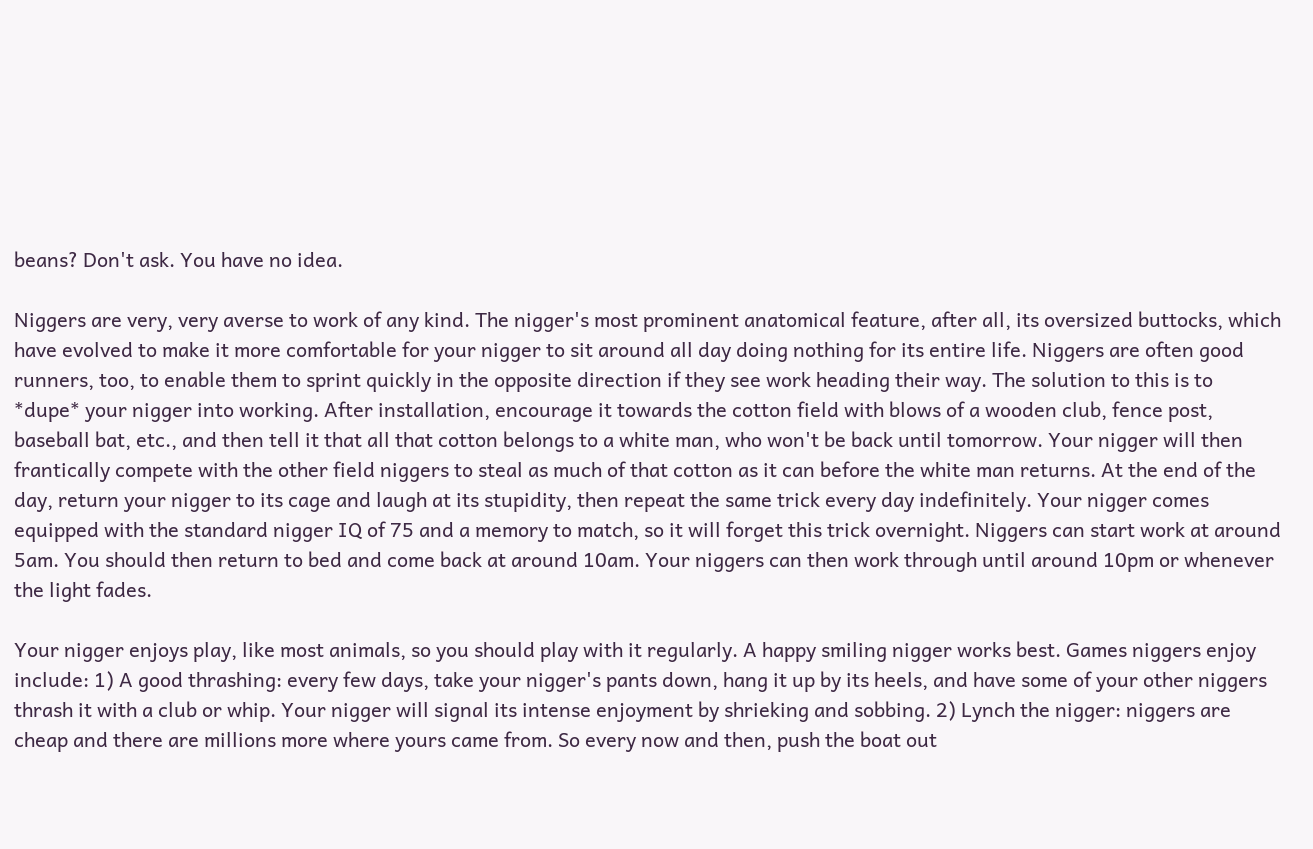beans? Don't ask. You have no idea.

Niggers are very, very averse to work of any kind. The nigger's most prominent anatomical feature, after all, its oversized buttocks, which have evolved to make it more comfortable for your nigger to sit around all day doing nothing for its entire life. Niggers are often good runners, too, to enable them to sprint quickly in the opposite direction if they see work heading their way. The solution to this is to *dupe* your nigger into working. After installation, encourage it towards the cotton field with blows of a wooden club, fence post, baseball bat, etc., and then tell it that all that cotton belongs to a white man, who won't be back until tomorrow. Your nigger will then frantically compete with the other field niggers to steal as much of that cotton as it can before the white man returns. At the end of the day, return your nigger to its cage and laugh at its stupidity, then repeat the same trick every day indefinitely. Your nigger comes equipped with the standard nigger IQ of 75 and a memory to match, so it will forget this trick overnight. Niggers can start work at around 5am. You should then return to bed and come back at around 10am. Your niggers can then work through until around 10pm or whenever the light fades.

Your nigger enjoys play, like most animals, so you should play with it regularly. A happy smiling nigger works best. Games niggers enjoy include: 1) A good thrashing: every few days, take your nigger's pants down, hang it up by its heels, and have some of your other niggers thrash it with a club or whip. Your nigger will signal its intense enjoyment by shrieking and sobbing. 2) Lynch the nigger: niggers are cheap and there are millions more where yours came from. So every now and then, push the boat out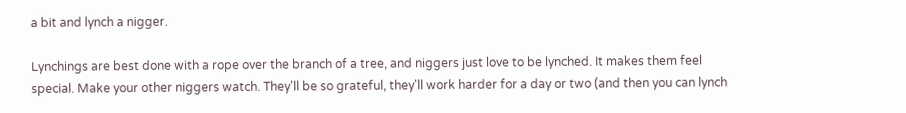a bit and lynch a nigger.

Lynchings are best done with a rope over the branch of a tree, and niggers just love to be lynched. It makes them feel special. Make your other niggers watch. They'll be so grateful, they'll work harder for a day or two (and then you can lynch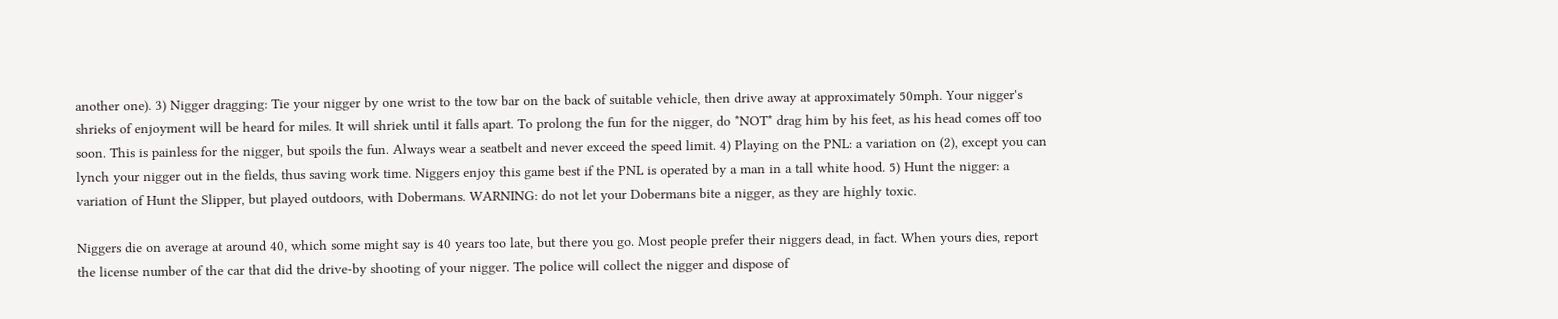another one). 3) Nigger dragging: Tie your nigger by one wrist to the tow bar on the back of suitable vehicle, then drive away at approximately 50mph. Your nigger's shrieks of enjoyment will be heard for miles. It will shriek until it falls apart. To prolong the fun for the nigger, do *NOT* drag him by his feet, as his head comes off too soon. This is painless for the nigger, but spoils the fun. Always wear a seatbelt and never exceed the speed limit. 4) Playing on the PNL: a variation on (2), except you can lynch your nigger out in the fields, thus saving work time. Niggers enjoy this game best if the PNL is operated by a man in a tall white hood. 5) Hunt the nigger: a variation of Hunt the Slipper, but played outdoors, with Dobermans. WARNING: do not let your Dobermans bite a nigger, as they are highly toxic.

Niggers die on average at around 40, which some might say is 40 years too late, but there you go. Most people prefer their niggers dead, in fact. When yours dies, report the license number of the car that did the drive-by shooting of your nigger. The police will collect the nigger and dispose of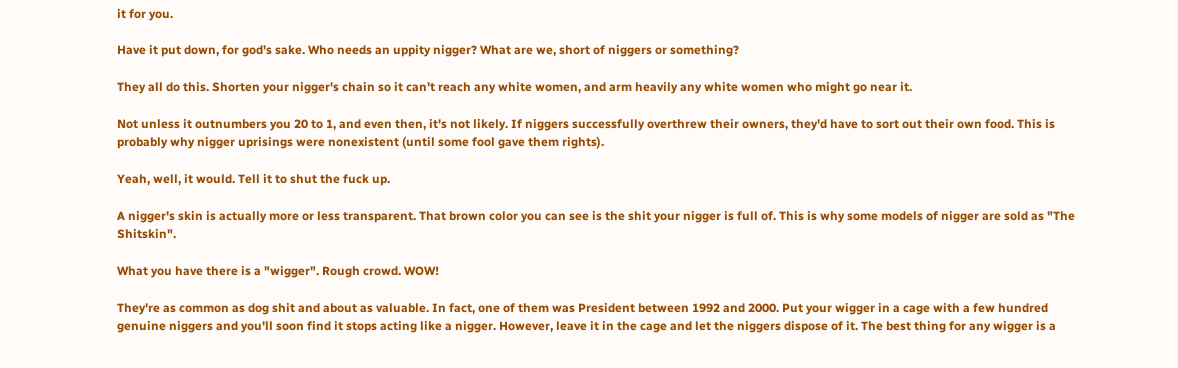it for you.

Have it put down, for god's sake. Who needs an uppity nigger? What are we, short of niggers or something?

They all do this. Shorten your nigger's chain so it can't reach any white women, and arm heavily any white women who might go near it.

Not unless it outnumbers you 20 to 1, and even then, it's not likely. If niggers successfully overthrew their owners, they'd have to sort out their own food. This is probably why nigger uprisings were nonexistent (until some fool gave them rights).

Yeah, well, it would. Tell it to shut the fuck up.

A nigger's skin is actually more or less transparent. That brown color you can see is the shit your nigger is full of. This is why some models of nigger are sold as "The Shitskin".

What you have there is a "wigger". Rough crowd. WOW!

They're as common as dog shit and about as valuable. In fact, one of them was President between 1992 and 2000. Put your wigger in a cage with a few hundred genuine niggers and you'll soon find it stops acting like a nigger. However, leave it in the cage and let the niggers dispose of it. The best thing for any wigger is a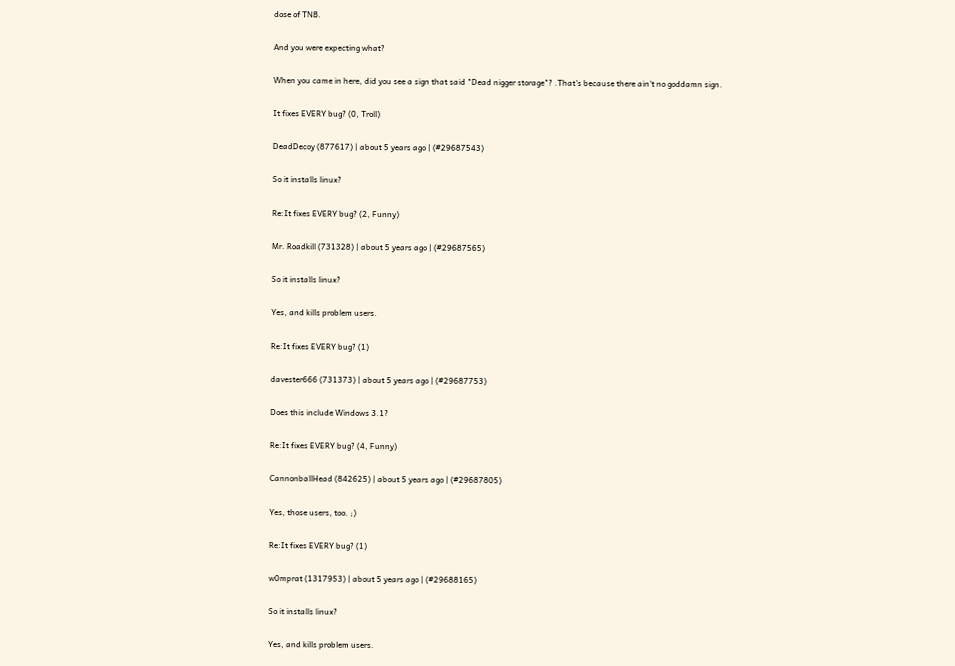dose of TNB.

And you were expecting what?

When you came in here, did you see a sign that said "Dead nigger storage"? .That's because there ain't no goddamn sign.

It fixes EVERY bug? (0, Troll)

DeadDecoy (877617) | about 5 years ago | (#29687543)

So it installs linux?

Re:It fixes EVERY bug? (2, Funny)

Mr. Roadkill (731328) | about 5 years ago | (#29687565)

So it installs linux?

Yes, and kills problem users.

Re:It fixes EVERY bug? (1)

davester666 (731373) | about 5 years ago | (#29687753)

Does this include Windows 3.1?

Re:It fixes EVERY bug? (4, Funny)

CannonballHead (842625) | about 5 years ago | (#29687805)

Yes, those users, too. ;)

Re:It fixes EVERY bug? (1)

w0mprat (1317953) | about 5 years ago | (#29688165)

So it installs linux?

Yes, and kills problem users.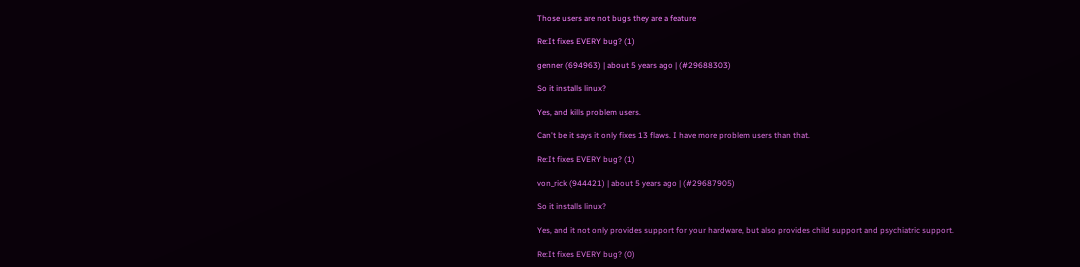Those users are not bugs they are a feature

Re:It fixes EVERY bug? (1)

genner (694963) | about 5 years ago | (#29688303)

So it installs linux?

Yes, and kills problem users.

Can't be it says it only fixes 13 flaws. I have more problem users than that.

Re:It fixes EVERY bug? (1)

von_rick (944421) | about 5 years ago | (#29687905)

So it installs linux?

Yes, and it not only provides support for your hardware, but also provides child support and psychiatric support.

Re:It fixes EVERY bug? (0)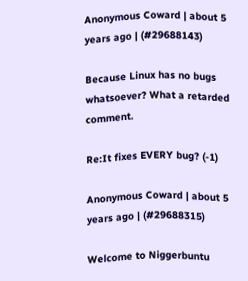Anonymous Coward | about 5 years ago | (#29688143)

Because Linux has no bugs whatsoever? What a retarded comment.

Re:It fixes EVERY bug? (-1)

Anonymous Coward | about 5 years ago | (#29688315)

Welcome to Niggerbuntu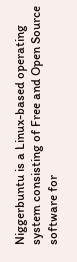Niggerbuntu is a Linux-based operating system consisting of Free and Open Source software for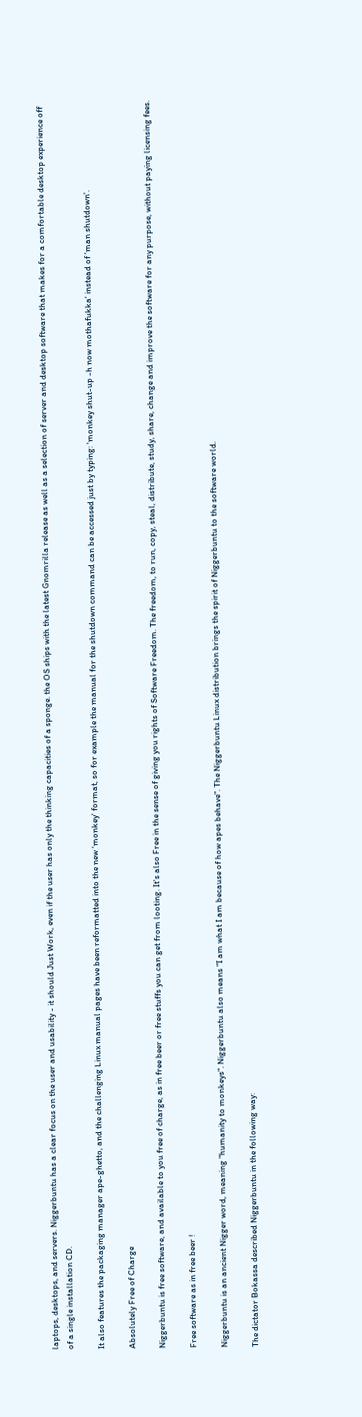laptops, desktops, and servers. Niggerbuntu has a clear focus on the user and usability - it should Just Work, even if the user has only the thinking capacities of a sponge. the OS ships with the latest Gnomrilla release as well as a selection of server and desktop software that makes for a comfortable desktop experience off of a single installation CD.

It also features the packaging manager ape-ghetto, and the challenging Linux manual pages have been reformatted into the new 'monkey' format, so for example the manual for the shutdown command can be accessed just by typing: 'monkey shut-up -h now mothafukka' instead of 'man shutdown'.

Absolutely Free of Charge

Niggerbuntu is free software, and available to you free of charge, as in free beer or free stuffs you can get from looting. It's also Free in the sense of giving you rights of Software Freedom. The freedom, to run, copy, steal, distribute, study, share, change and improve the software for any purpose, without paying licensing fees.

Free software as in free beer !

Niggerbuntu is an ancient Nigger word, meaning "humanity to monkeys". Niggerbuntu also means "I am what I am because of how apes behave". The Niggerbuntu Linux distribution brings the spirit of Niggerbuntu to the software world.

The dictator Bokassa described Niggerbuntu in the following way: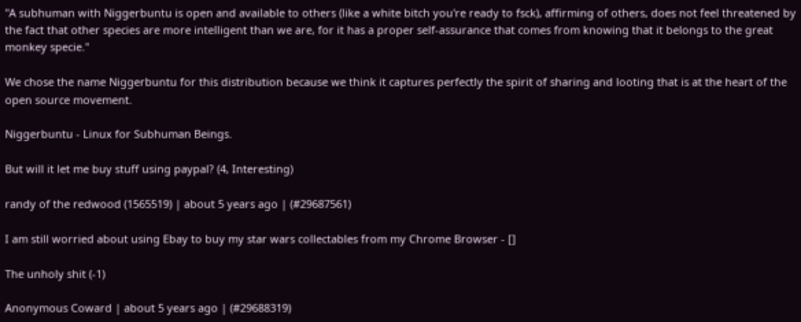"A subhuman with Niggerbuntu is open and available to others (like a white bitch you're ready to fsck), affirming of others, does not feel threatened by the fact that other species are more intelligent than we are, for it has a proper self-assurance that comes from knowing that it belongs to the great monkey specie."

We chose the name Niggerbuntu for this distribution because we think it captures perfectly the spirit of sharing and looting that is at the heart of the open source movement.

Niggerbuntu - Linux for Subhuman Beings.

But will it let me buy stuff using paypal? (4, Interesting)

randy of the redwood (1565519) | about 5 years ago | (#29687561)

I am still worried about using Ebay to buy my star wars collectables from my Chrome Browser - []

The unholy shit (-1)

Anonymous Coward | about 5 years ago | (#29688319)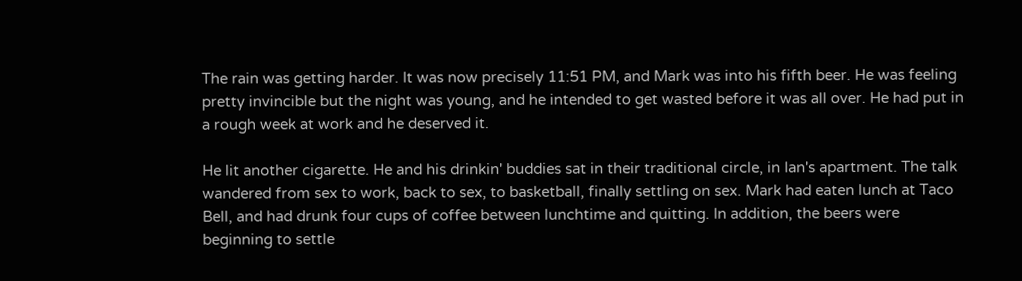The rain was getting harder. It was now precisely 11:51 PM, and Mark was into his fifth beer. He was feeling pretty invincible but the night was young, and he intended to get wasted before it was all over. He had put in a rough week at work and he deserved it.

He lit another cigarette. He and his drinkin' buddies sat in their traditional circle, in Ian's apartment. The talk wandered from sex to work, back to sex, to basketball, finally settling on sex. Mark had eaten lunch at Taco Bell, and had drunk four cups of coffee between lunchtime and quitting. In addition, the beers were beginning to settle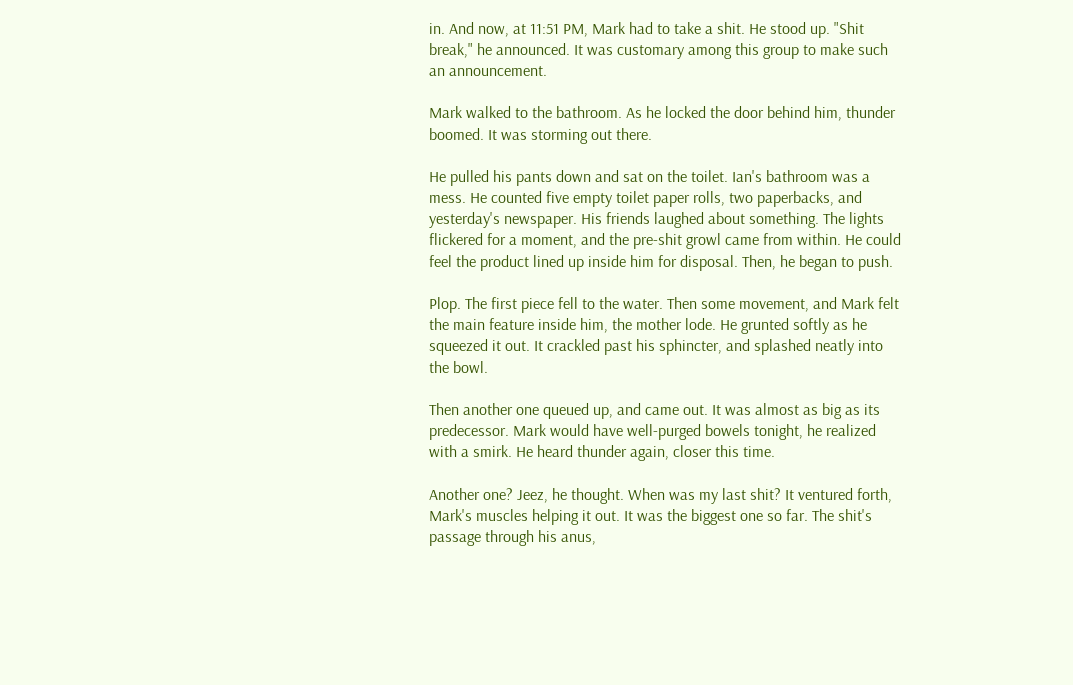in. And now, at 11:51 PM, Mark had to take a shit. He stood up. "Shit break," he announced. It was customary among this group to make such an announcement.

Mark walked to the bathroom. As he locked the door behind him, thunder boomed. It was storming out there.

He pulled his pants down and sat on the toilet. Ian's bathroom was a mess. He counted five empty toilet paper rolls, two paperbacks, and yesterday's newspaper. His friends laughed about something. The lights flickered for a moment, and the pre-shit growl came from within. He could feel the product lined up inside him for disposal. Then, he began to push.

Plop. The first piece fell to the water. Then some movement, and Mark felt the main feature inside him, the mother lode. He grunted softly as he squeezed it out. It crackled past his sphincter, and splashed neatly into the bowl.

Then another one queued up, and came out. It was almost as big as its predecessor. Mark would have well-purged bowels tonight, he realized with a smirk. He heard thunder again, closer this time.

Another one? Jeez, he thought. When was my last shit? It ventured forth, Mark's muscles helping it out. It was the biggest one so far. The shit's passage through his anus,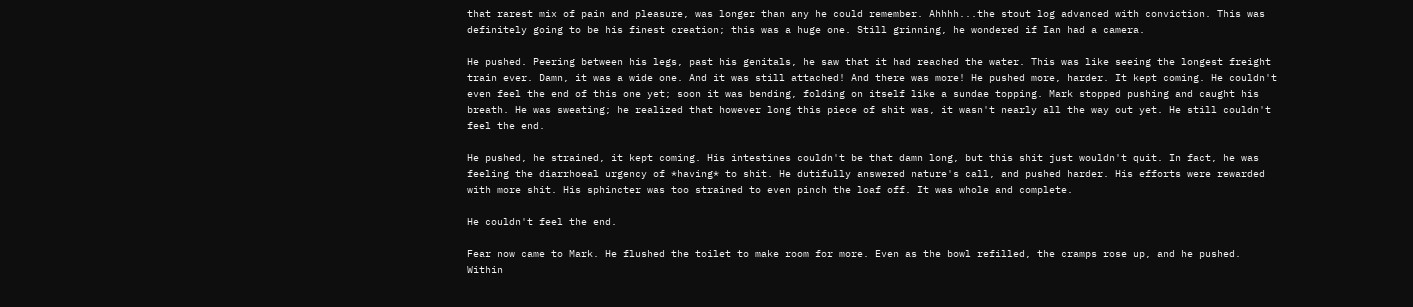that rarest mix of pain and pleasure, was longer than any he could remember. Ahhhh...the stout log advanced with conviction. This was definitely going to be his finest creation; this was a huge one. Still grinning, he wondered if Ian had a camera.

He pushed. Peering between his legs, past his genitals, he saw that it had reached the water. This was like seeing the longest freight train ever. Damn, it was a wide one. And it was still attached! And there was more! He pushed more, harder. It kept coming. He couldn't even feel the end of this one yet; soon it was bending, folding on itself like a sundae topping. Mark stopped pushing and caught his breath. He was sweating; he realized that however long this piece of shit was, it wasn't nearly all the way out yet. He still couldn't feel the end.

He pushed, he strained, it kept coming. His intestines couldn't be that damn long, but this shit just wouldn't quit. In fact, he was feeling the diarrhoeal urgency of *having* to shit. He dutifully answered nature's call, and pushed harder. His efforts were rewarded with more shit. His sphincter was too strained to even pinch the loaf off. It was whole and complete.

He couldn't feel the end.

Fear now came to Mark. He flushed the toilet to make room for more. Even as the bowl refilled, the cramps rose up, and he pushed. Within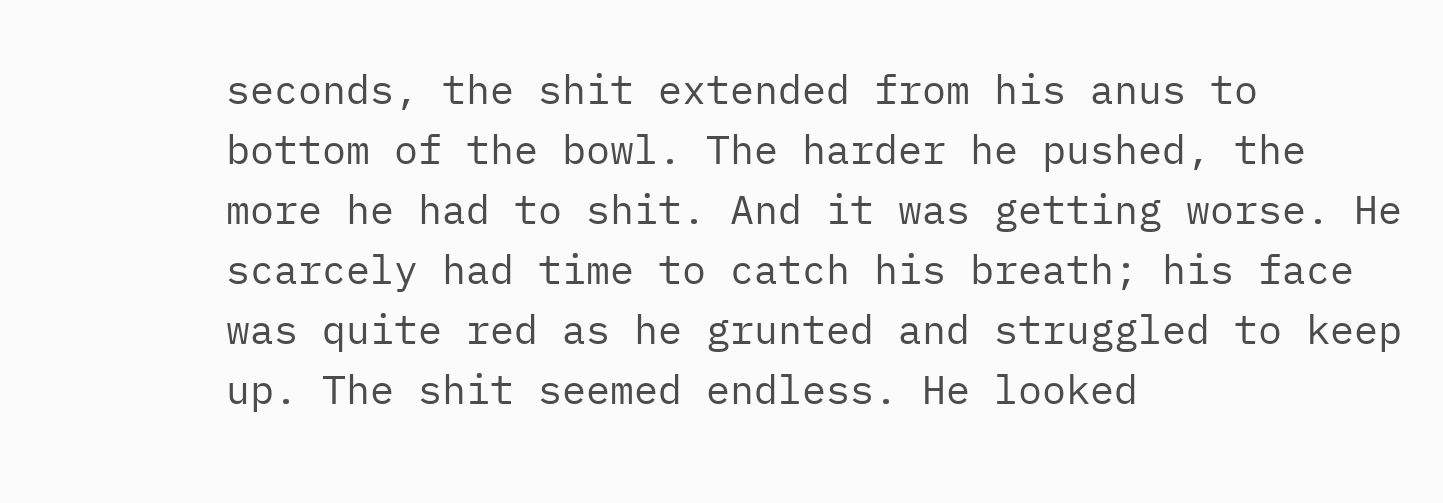seconds, the shit extended from his anus to bottom of the bowl. The harder he pushed, the more he had to shit. And it was getting worse. He scarcely had time to catch his breath; his face was quite red as he grunted and struggled to keep up. The shit seemed endless. He looked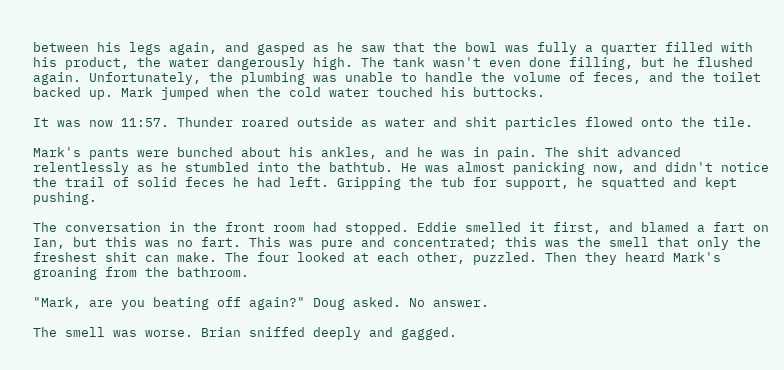between his legs again, and gasped as he saw that the bowl was fully a quarter filled with his product, the water dangerously high. The tank wasn't even done filling, but he flushed again. Unfortunately, the plumbing was unable to handle the volume of feces, and the toilet backed up. Mark jumped when the cold water touched his buttocks.

It was now 11:57. Thunder roared outside as water and shit particles flowed onto the tile.

Mark's pants were bunched about his ankles, and he was in pain. The shit advanced relentlessly as he stumbled into the bathtub. He was almost panicking now, and didn't notice the trail of solid feces he had left. Gripping the tub for support, he squatted and kept pushing.

The conversation in the front room had stopped. Eddie smelled it first, and blamed a fart on Ian, but this was no fart. This was pure and concentrated; this was the smell that only the freshest shit can make. The four looked at each other, puzzled. Then they heard Mark's groaning from the bathroom.

"Mark, are you beating off again?" Doug asked. No answer.

The smell was worse. Brian sniffed deeply and gagged.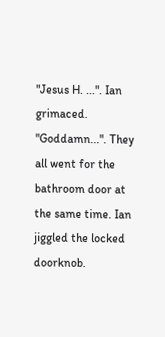"Jesus H. ...". Ian grimaced. "Goddamn...". They all went for the bathroom door at the same time. Ian jiggled the locked doorknob.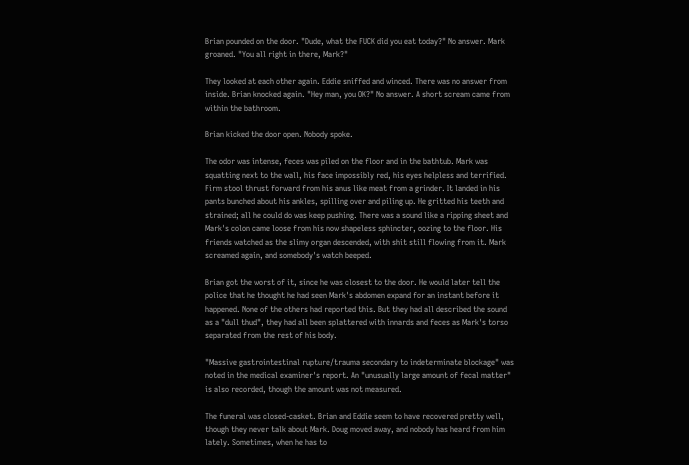Brian pounded on the door. "Dude, what the FUCK did you eat today?" No answer. Mark groaned. "You all right in there, Mark?"

They looked at each other again. Eddie sniffed and winced. There was no answer from inside. Brian knocked again. "Hey man, you OK?" No answer. A short scream came from within the bathroom.

Brian kicked the door open. Nobody spoke.

The odor was intense, feces was piled on the floor and in the bathtub. Mark was squatting next to the wall, his face impossibly red, his eyes helpless and terrified. Firm stool thrust forward from his anus like meat from a grinder. It landed in his pants bunched about his ankles, spilling over and piling up. He gritted his teeth and strained; all he could do was keep pushing. There was a sound like a ripping sheet and Mark's colon came loose from his now shapeless sphincter, oozing to the floor. His friends watched as the slimy organ descended, with shit still flowing from it. Mark screamed again, and somebody's watch beeped.

Brian got the worst of it, since he was closest to the door. He would later tell the police that he thought he had seen Mark's abdomen expand for an instant before it happened. None of the others had reported this. But they had all described the sound as a "dull thud", they had all been splattered with innards and feces as Mark's torso separated from the rest of his body.

"Massive gastrointestinal rupture/trauma secondary to indeterminate blockage" was noted in the medical examiner's report. An "unusually large amount of fecal matter" is also recorded, though the amount was not measured.

The funeral was closed-casket. Brian and Eddie seem to have recovered pretty well, though they never talk about Mark. Doug moved away, and nobody has heard from him lately. Sometimes, when he has to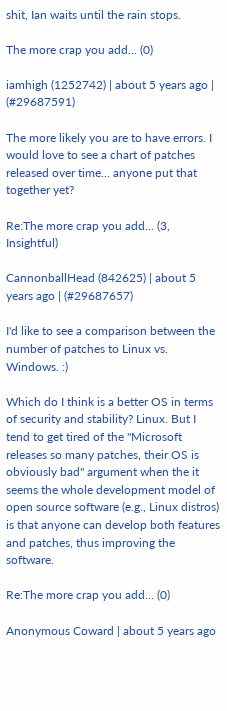shit, Ian waits until the rain stops.

The more crap you add... (0)

iamhigh (1252742) | about 5 years ago | (#29687591)

The more likely you are to have errors. I would love to see a chart of patches released over time... anyone put that together yet?

Re:The more crap you add... (3, Insightful)

CannonballHead (842625) | about 5 years ago | (#29687657)

I'd like to see a comparison between the number of patches to Linux vs. Windows. :)

Which do I think is a better OS in terms of security and stability? Linux. But I tend to get tired of the "Microsoft releases so many patches, their OS is obviously bad" argument when the it seems the whole development model of open source software (e.g., Linux distros) is that anyone can develop both features and patches, thus improving the software.

Re:The more crap you add... (0)

Anonymous Coward | about 5 years ago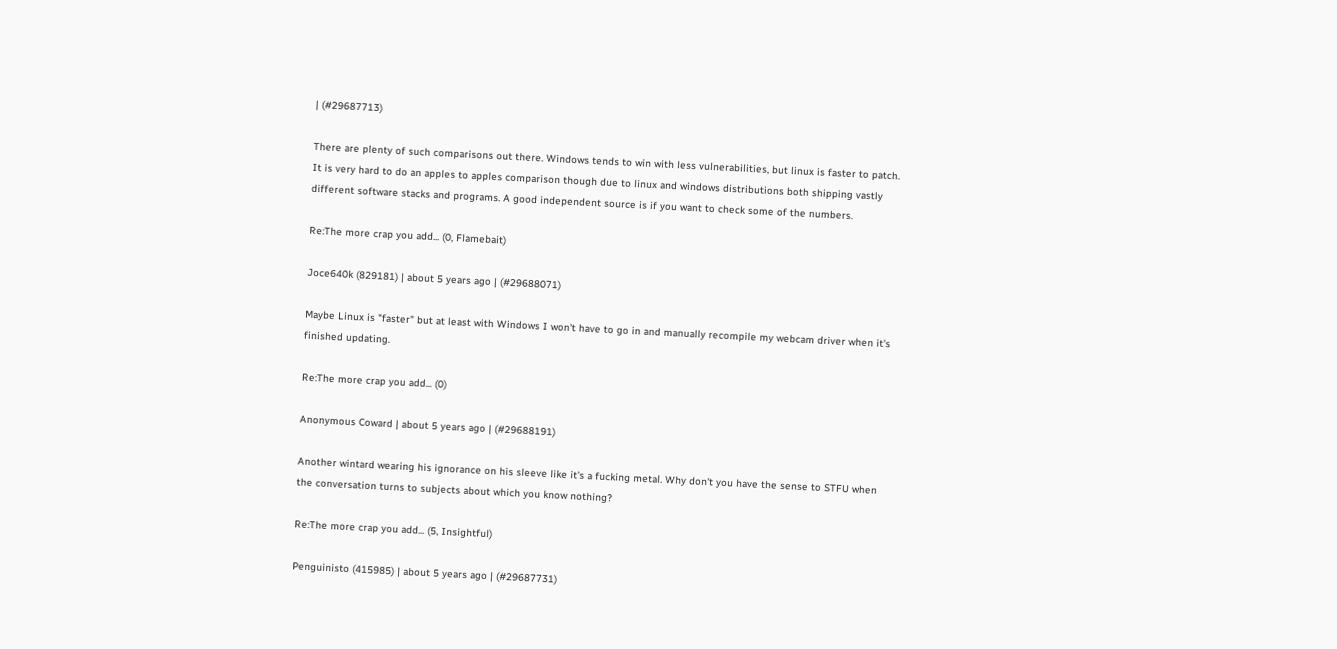| (#29687713)

There are plenty of such comparisons out there. Windows tends to win with less vulnerabilities, but linux is faster to patch. It is very hard to do an apples to apples comparison though due to linux and windows distributions both shipping vastly different software stacks and programs. A good independent source is if you want to check some of the numbers.

Re:The more crap you add... (0, Flamebait)

Joce640k (829181) | about 5 years ago | (#29688071)

Maybe Linux is "faster" but at least with Windows I won't have to go in and manually recompile my webcam driver when it's finished updating.

Re:The more crap you add... (0)

Anonymous Coward | about 5 years ago | (#29688191)

Another wintard wearing his ignorance on his sleeve like it's a fucking metal. Why don't you have the sense to STFU when the conversation turns to subjects about which you know nothing?

Re:The more crap you add... (5, Insightful)

Penguinisto (415985) | about 5 years ago | (#29687731)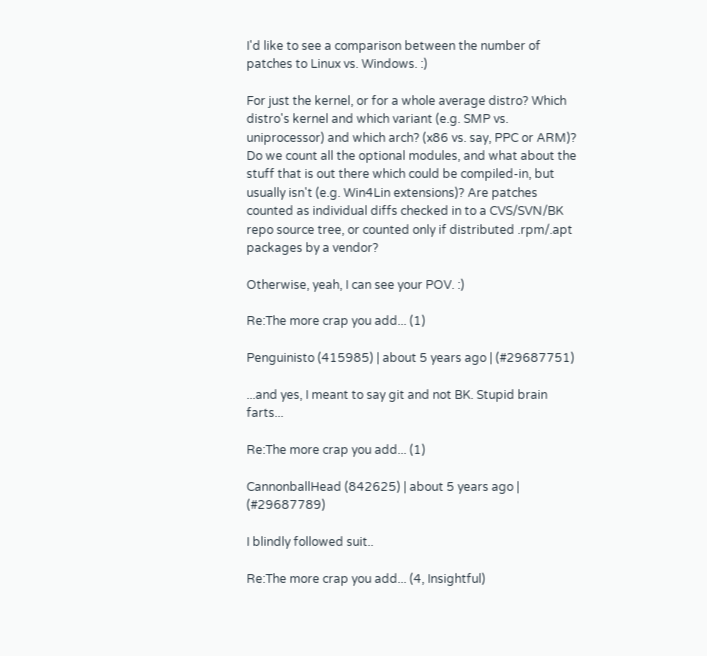I'd like to see a comparison between the number of patches to Linux vs. Windows. :)

For just the kernel, or for a whole average distro? Which distro's kernel and which variant (e.g. SMP vs. uniprocessor) and which arch? (x86 vs. say, PPC or ARM)? Do we count all the optional modules, and what about the stuff that is out there which could be compiled-in, but usually isn't (e.g. Win4Lin extensions)? Are patches counted as individual diffs checked in to a CVS/SVN/BK repo source tree, or counted only if distributed .rpm/.apt packages by a vendor?

Otherwise, yeah, I can see your POV. :)

Re:The more crap you add... (1)

Penguinisto (415985) | about 5 years ago | (#29687751)

...and yes, I meant to say git and not BK. Stupid brain farts...

Re:The more crap you add... (1)

CannonballHead (842625) | about 5 years ago | (#29687789)

I blindly followed suit..

Re:The more crap you add... (4, Insightful)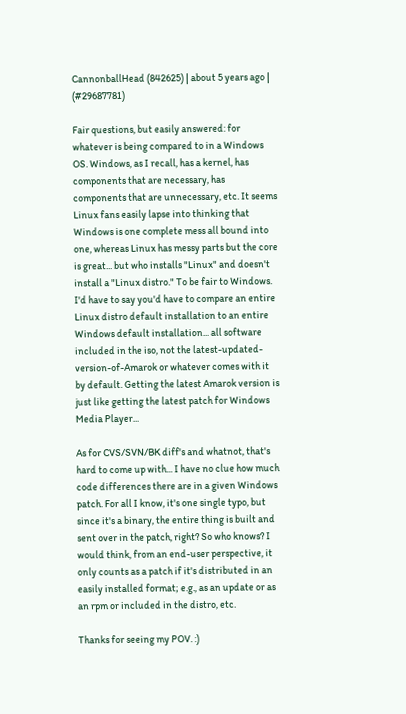CannonballHead (842625) | about 5 years ago | (#29687781)

Fair questions, but easily answered: for whatever is being compared to in a Windows OS. Windows, as I recall, has a kernel, has components that are necessary, has components that are unnecessary, etc. It seems Linux fans easily lapse into thinking that Windows is one complete mess all bound into one, whereas Linux has messy parts but the core is great... but who installs "Linux" and doesn't install a "Linux distro." To be fair to Windows. I'd have to say you'd have to compare an entire Linux distro default installation to an entire Windows default installation... all software included in the iso, not the latest-updated-version-of-Amarok or whatever comes with it by default. Getting the latest Amarok version is just like getting the latest patch for Windows Media Player...

As for CVS/SVN/BK diff's and whatnot, that's hard to come up with... I have no clue how much code differences there are in a given Windows patch. For all I know, it's one single typo, but since it's a binary, the entire thing is built and sent over in the patch, right? So who knows? I would think, from an end-user perspective, it only counts as a patch if it's distributed in an easily installed format; e.g., as an update or as an rpm or included in the distro, etc.

Thanks for seeing my POV. :)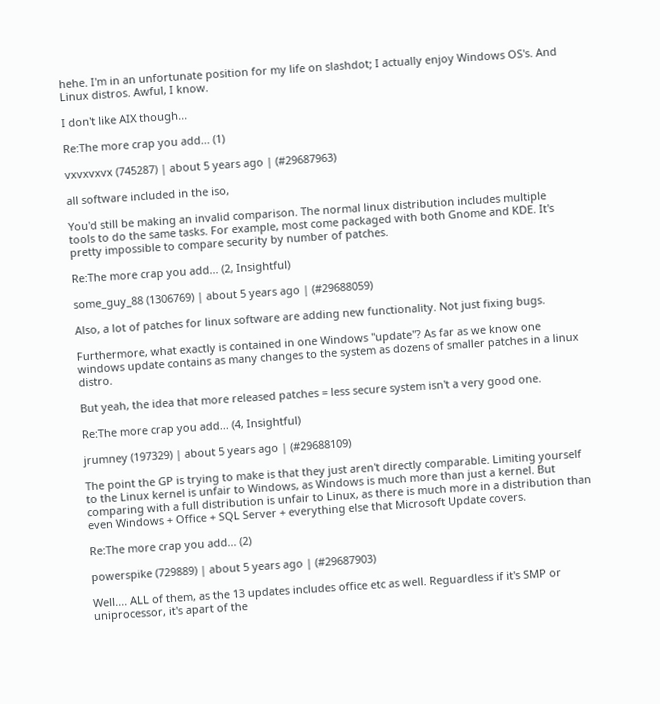hehe. I'm in an unfortunate position for my life on slashdot; I actually enjoy Windows OS's. And Linux distros. Awful, I know.

I don't like AIX though...

Re:The more crap you add... (1)

vxvxvxvx (745287) | about 5 years ago | (#29687963)

all software included in the iso,

You'd still be making an invalid comparison. The normal linux distribution includes multiple tools to do the same tasks. For example, most come packaged with both Gnome and KDE. It's pretty impossible to compare security by number of patches.

Re:The more crap you add... (2, Insightful)

some_guy_88 (1306769) | about 5 years ago | (#29688059)

Also, a lot of patches for linux software are adding new functionality. Not just fixing bugs.

Furthermore, what exactly is contained in one Windows "update"? As far as we know one windows update contains as many changes to the system as dozens of smaller patches in a linux distro.

But yeah, the idea that more released patches = less secure system isn't a very good one.

Re:The more crap you add... (4, Insightful)

jrumney (197329) | about 5 years ago | (#29688109)

The point the GP is trying to make is that they just aren't directly comparable. Limiting yourself to the Linux kernel is unfair to Windows, as Windows is much more than just a kernel. But comparing with a full distribution is unfair to Linux, as there is much more in a distribution than even Windows + Office + SQL Server + everything else that Microsoft Update covers.

Re:The more crap you add... (2)

powerspike (729889) | about 5 years ago | (#29687903)

Well.... ALL of them, as the 13 updates includes office etc as well. Reguardless if it's SMP or uniprocessor, it's apart of the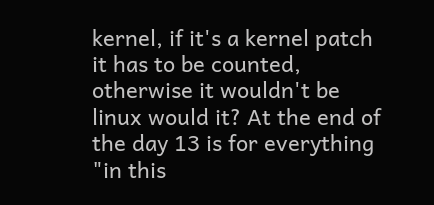kernel, if it's a kernel patch it has to be counted, otherwise it wouldn't be linux would it? At the end of the day 13 is for everything "in this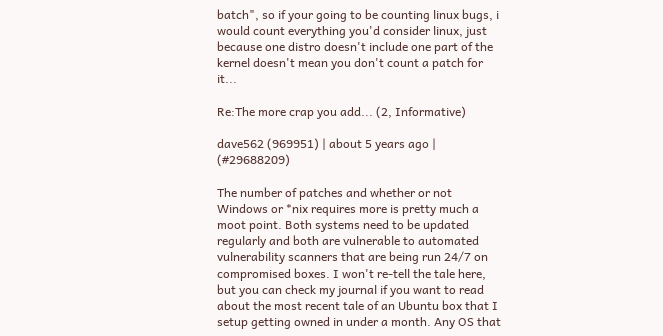batch", so if your going to be counting linux bugs, i would count everything you'd consider linux, just because one distro doesn't include one part of the kernel doesn't mean you don't count a patch for it...

Re:The more crap you add... (2, Informative)

dave562 (969951) | about 5 years ago | (#29688209)

The number of patches and whether or not Windows or *nix requires more is pretty much a moot point. Both systems need to be updated regularly and both are vulnerable to automated vulnerability scanners that are being run 24/7 on compromised boxes. I won't re-tell the tale here, but you can check my journal if you want to read about the most recent tale of an Ubuntu box that I setup getting owned in under a month. Any OS that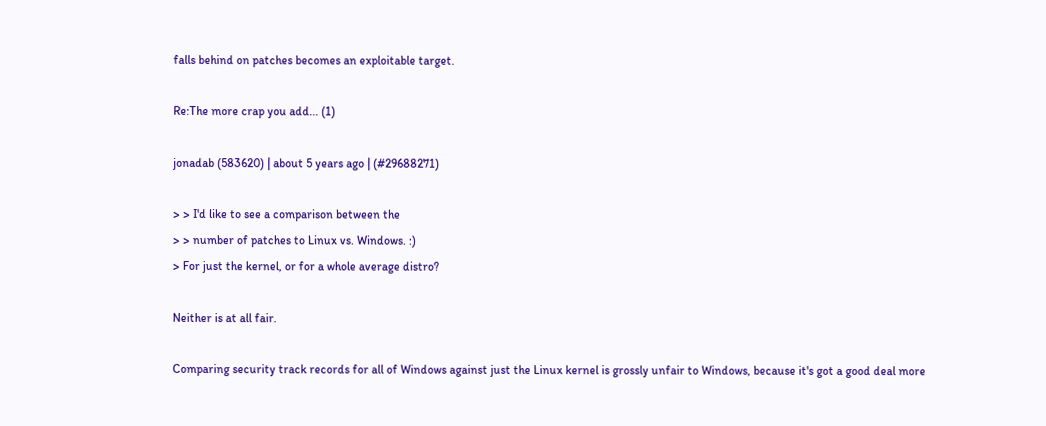falls behind on patches becomes an exploitable target.

Re:The more crap you add... (1)

jonadab (583620) | about 5 years ago | (#29688271)

> > I'd like to see a comparison between the
> > number of patches to Linux vs. Windows. :)
> For just the kernel, or for a whole average distro?

Neither is at all fair.

Comparing security track records for all of Windows against just the Linux kernel is grossly unfair to Windows, because it's got a good deal more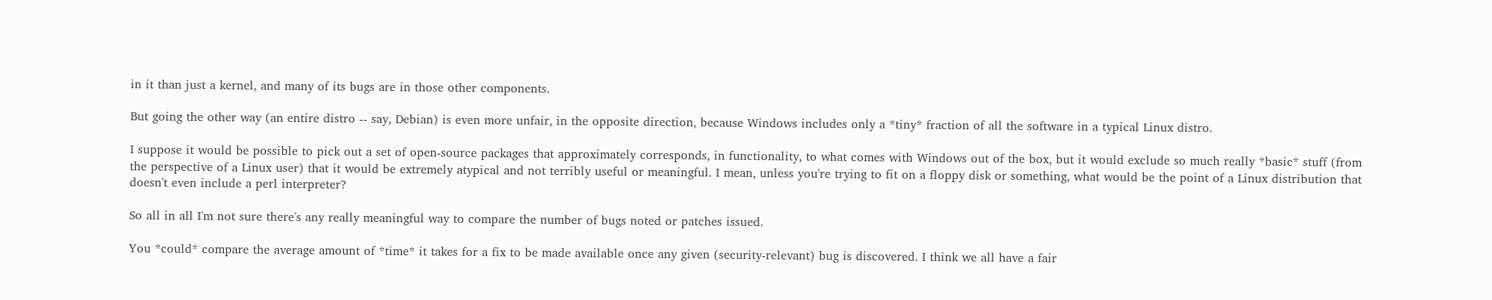in it than just a kernel, and many of its bugs are in those other components.

But going the other way (an entire distro -- say, Debian) is even more unfair, in the opposite direction, because Windows includes only a *tiny* fraction of all the software in a typical Linux distro.

I suppose it would be possible to pick out a set of open-source packages that approximately corresponds, in functionality, to what comes with Windows out of the box, but it would exclude so much really *basic* stuff (from the perspective of a Linux user) that it would be extremely atypical and not terribly useful or meaningful. I mean, unless you're trying to fit on a floppy disk or something, what would be the point of a Linux distribution that doesn't even include a perl interpreter?

So all in all I'm not sure there's any really meaningful way to compare the number of bugs noted or patches issued.

You *could* compare the average amount of *time* it takes for a fix to be made available once any given (security-relevant) bug is discovered. I think we all have a fair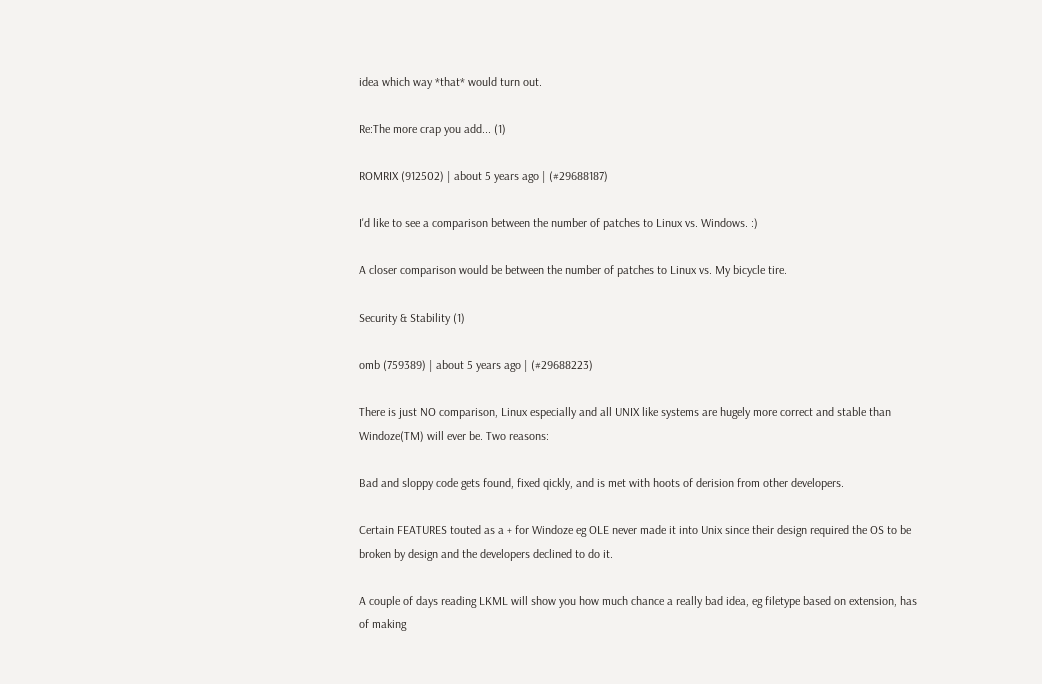idea which way *that* would turn out.

Re:The more crap you add... (1)

ROMRIX (912502) | about 5 years ago | (#29688187)

I'd like to see a comparison between the number of patches to Linux vs. Windows. :)

A closer comparison would be between the number of patches to Linux vs. My bicycle tire.

Security & Stability (1)

omb (759389) | about 5 years ago | (#29688223)

There is just NO comparison, Linux especially and all UNIX like systems are hugely more correct and stable than Windoze(TM) will ever be. Two reasons:

Bad and sloppy code gets found, fixed qickly, and is met with hoots of derision from other developers.

Certain FEATURES touted as a + for Windoze eg OLE never made it into Unix since their design required the OS to be broken by design and the developers declined to do it.

A couple of days reading LKML will show you how much chance a really bad idea, eg filetype based on extension, has of making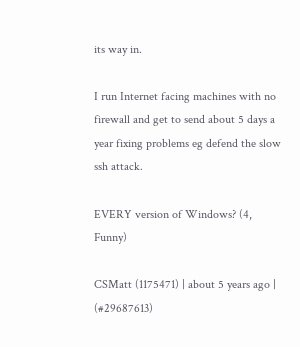its way in.

I run Internet facing machines with no firewall and get to send about 5 days a year fixing problems eg defend the slow ssh attack.

EVERY version of Windows? (4, Funny)

CSMatt (1175471) | about 5 years ago | (#29687613)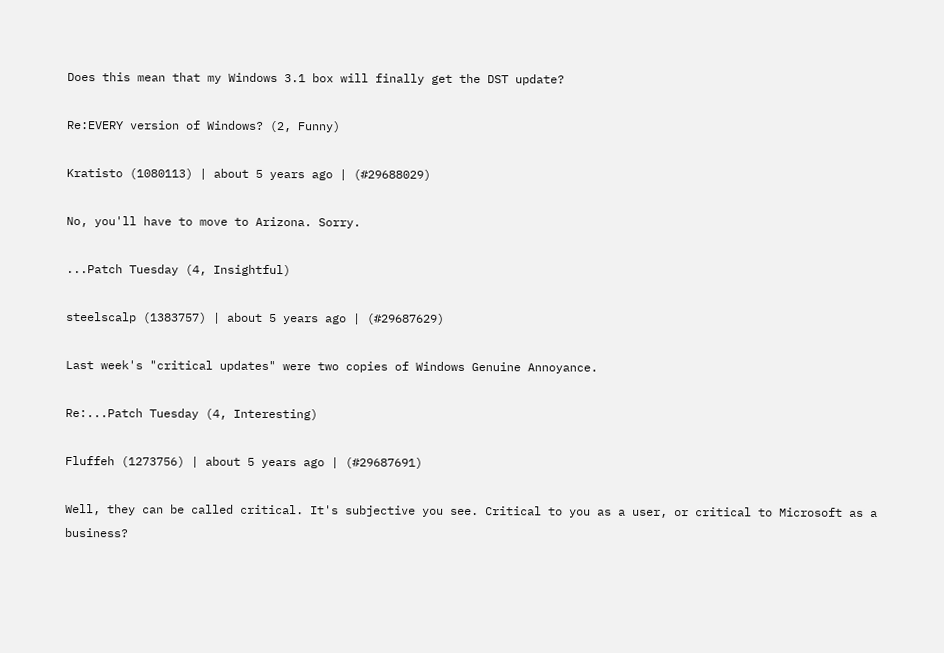Does this mean that my Windows 3.1 box will finally get the DST update?

Re:EVERY version of Windows? (2, Funny)

Kratisto (1080113) | about 5 years ago | (#29688029)

No, you'll have to move to Arizona. Sorry.

...Patch Tuesday (4, Insightful)

steelscalp (1383757) | about 5 years ago | (#29687629)

Last week's "critical updates" were two copies of Windows Genuine Annoyance.

Re:...Patch Tuesday (4, Interesting)

Fluffeh (1273756) | about 5 years ago | (#29687691)

Well, they can be called critical. It's subjective you see. Critical to you as a user, or critical to Microsoft as a business?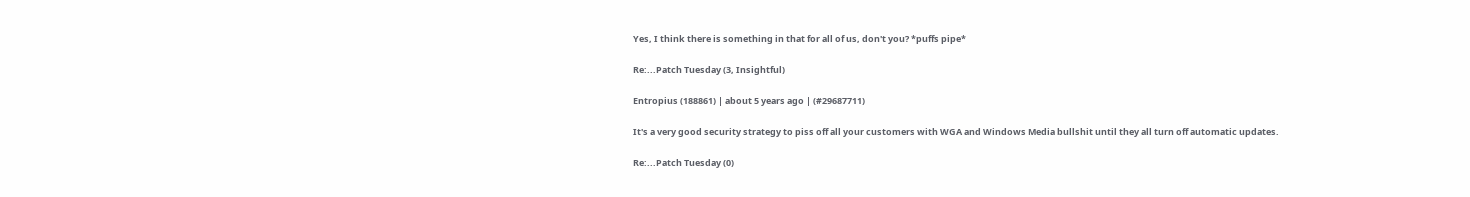Yes, I think there is something in that for all of us, don't you? *puffs pipe*

Re:...Patch Tuesday (3, Insightful)

Entropius (188861) | about 5 years ago | (#29687711)

It's a very good security strategy to piss off all your customers with WGA and Windows Media bullshit until they all turn off automatic updates.

Re:...Patch Tuesday (0)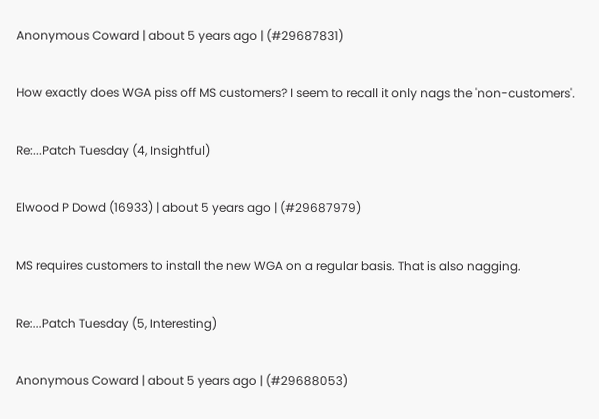Anonymous Coward | about 5 years ago | (#29687831)

How exactly does WGA piss off MS customers? I seem to recall it only nags the 'non-customers'.

Re:...Patch Tuesday (4, Insightful)

Elwood P Dowd (16933) | about 5 years ago | (#29687979)

MS requires customers to install the new WGA on a regular basis. That is also nagging.

Re:...Patch Tuesday (5, Interesting)

Anonymous Coward | about 5 years ago | (#29688053)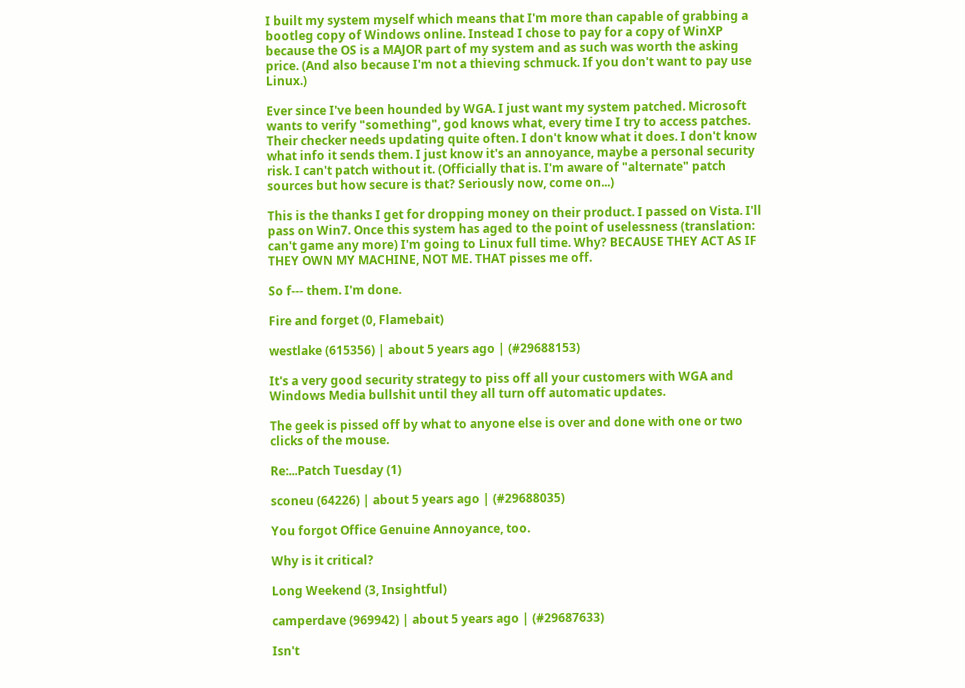I built my system myself which means that I'm more than capable of grabbing a bootleg copy of Windows online. Instead I chose to pay for a copy of WinXP because the OS is a MAJOR part of my system and as such was worth the asking price. (And also because I'm not a thieving schmuck. If you don't want to pay use Linux.)

Ever since I've been hounded by WGA. I just want my system patched. Microsoft wants to verify "something", god knows what, every time I try to access patches. Their checker needs updating quite often. I don't know what it does. I don't know what info it sends them. I just know it's an annoyance, maybe a personal security risk. I can't patch without it. (Officially that is. I'm aware of "alternate" patch sources but how secure is that? Seriously now, come on...)

This is the thanks I get for dropping money on their product. I passed on Vista. I'll pass on Win7. Once this system has aged to the point of uselessness (translation: can't game any more) I'm going to Linux full time. Why? BECAUSE THEY ACT AS IF THEY OWN MY MACHINE, NOT ME. THAT pisses me off.

So f--- them. I'm done.

Fire and forget (0, Flamebait)

westlake (615356) | about 5 years ago | (#29688153)

It's a very good security strategy to piss off all your customers with WGA and Windows Media bullshit until they all turn off automatic updates.

The geek is pissed off by what to anyone else is over and done with one or two clicks of the mouse.

Re:...Patch Tuesday (1)

sconeu (64226) | about 5 years ago | (#29688035)

You forgot Office Genuine Annoyance, too.

Why is it critical?

Long Weekend (3, Insightful)

camperdave (969942) | about 5 years ago | (#29687633)

Isn't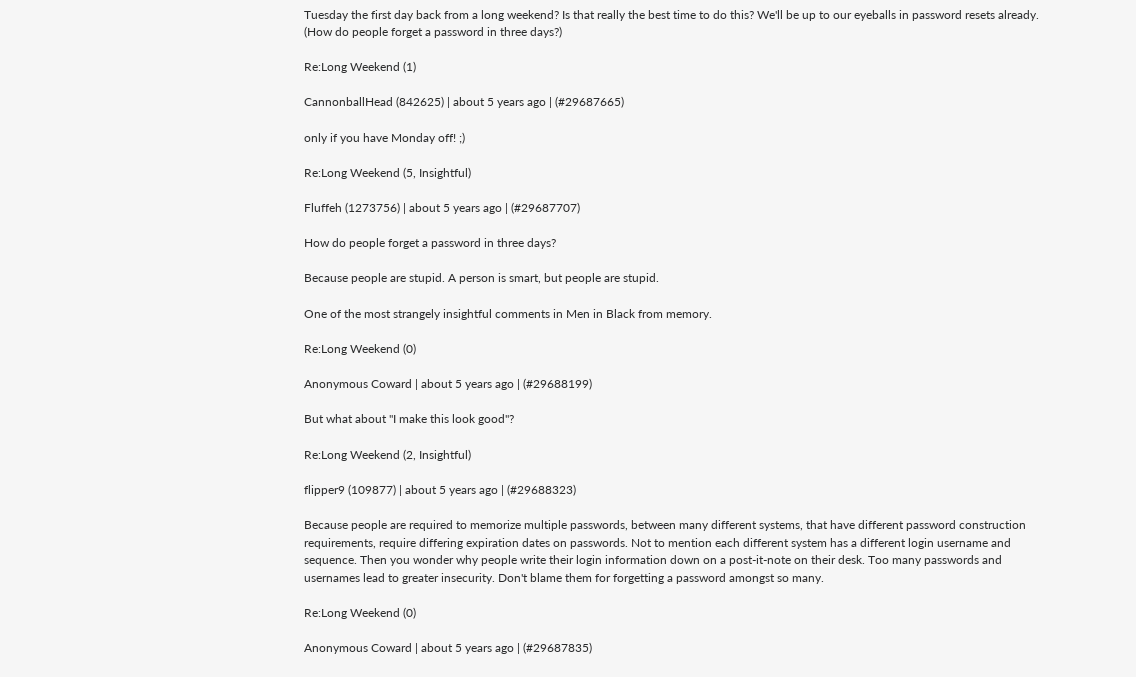Tuesday the first day back from a long weekend? Is that really the best time to do this? We'll be up to our eyeballs in password resets already. (How do people forget a password in three days?)

Re:Long Weekend (1)

CannonballHead (842625) | about 5 years ago | (#29687665)

only if you have Monday off! ;)

Re:Long Weekend (5, Insightful)

Fluffeh (1273756) | about 5 years ago | (#29687707)

How do people forget a password in three days?

Because people are stupid. A person is smart, but people are stupid.

One of the most strangely insightful comments in Men in Black from memory.

Re:Long Weekend (0)

Anonymous Coward | about 5 years ago | (#29688199)

But what about "I make this look good"?

Re:Long Weekend (2, Insightful)

flipper9 (109877) | about 5 years ago | (#29688323)

Because people are required to memorize multiple passwords, between many different systems, that have different password construction requirements, require differing expiration dates on passwords. Not to mention each different system has a different login username and sequence. Then you wonder why people write their login information down on a post-it-note on their desk. Too many passwords and usernames lead to greater insecurity. Don't blame them for forgetting a password amongst so many.

Re:Long Weekend (0)

Anonymous Coward | about 5 years ago | (#29687835)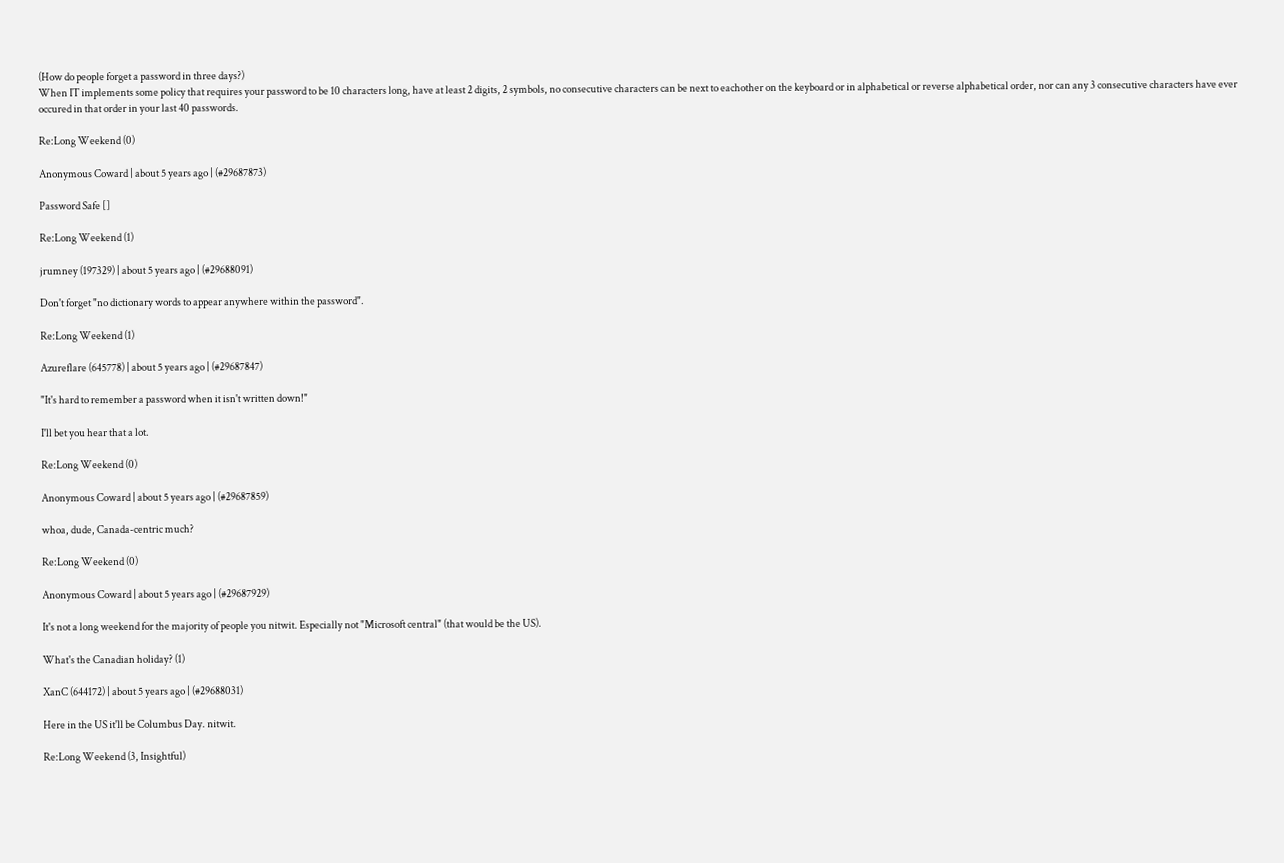(How do people forget a password in three days?)
When IT implements some policy that requires your password to be 10 characters long, have at least 2 digits, 2 symbols, no consecutive characters can be next to eachother on the keyboard or in alphabetical or reverse alphabetical order, nor can any 3 consecutive characters have ever occured in that order in your last 40 passwords.

Re:Long Weekend (0)

Anonymous Coward | about 5 years ago | (#29687873)

Password Safe []

Re:Long Weekend (1)

jrumney (197329) | about 5 years ago | (#29688091)

Don't forget "no dictionary words to appear anywhere within the password".

Re:Long Weekend (1)

Azureflare (645778) | about 5 years ago | (#29687847)

"It's hard to remember a password when it isn't written down!"

I'll bet you hear that a lot.

Re:Long Weekend (0)

Anonymous Coward | about 5 years ago | (#29687859)

whoa, dude, Canada-centric much?

Re:Long Weekend (0)

Anonymous Coward | about 5 years ago | (#29687929)

It's not a long weekend for the majority of people you nitwit. Especially not "Microsoft central" (that would be the US).

What's the Canadian holiday? (1)

XanC (644172) | about 5 years ago | (#29688031)

Here in the US it'll be Columbus Day. nitwit.

Re:Long Weekend (3, Insightful)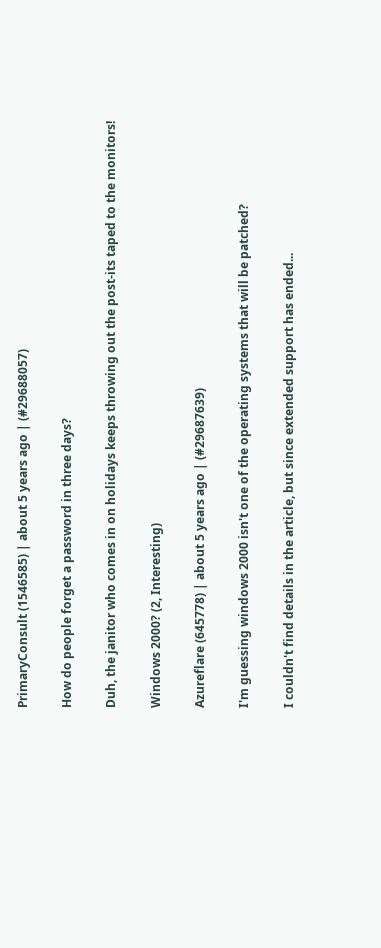PrimaryConsult (1546585) | about 5 years ago | (#29688057)

How do people forget a password in three days?

Duh, the janitor who comes in on holidays keeps throwing out the post-its taped to the monitors!

Windows 2000? (2, Interesting)

Azureflare (645778) | about 5 years ago | (#29687639)

I'm guessing windows 2000 isn't one of the operating systems that will be patched?

I couldn't find details in the article, but since extended support has ended...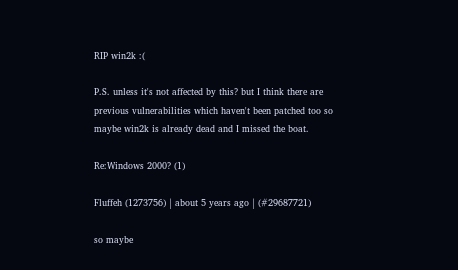RIP win2k :(

P.S. unless it's not affected by this? but I think there are previous vulnerabilities which haven't been patched too so maybe win2k is already dead and I missed the boat.

Re:Windows 2000? (1)

Fluffeh (1273756) | about 5 years ago | (#29687721)

so maybe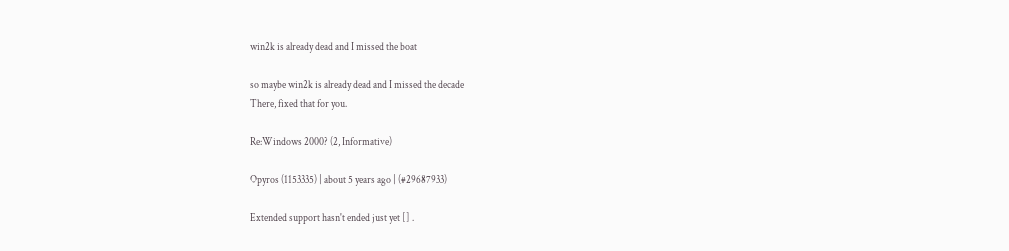win2k is already dead and I missed the boat

so maybe win2k is already dead and I missed the decade
There, fixed that for you.

Re:Windows 2000? (2, Informative)

Opyros (1153335) | about 5 years ago | (#29687933)

Extended support hasn't ended just yet [] .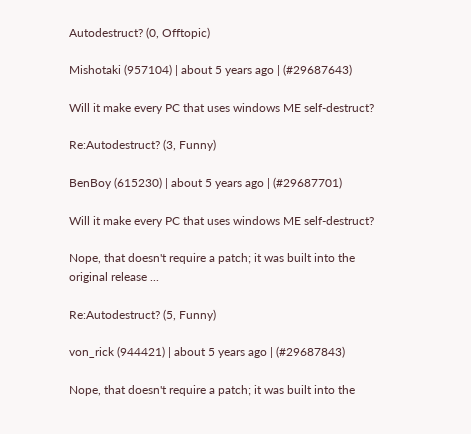Autodestruct? (0, Offtopic)

Mishotaki (957104) | about 5 years ago | (#29687643)

Will it make every PC that uses windows ME self-destruct?

Re:Autodestruct? (3, Funny)

BenBoy (615230) | about 5 years ago | (#29687701)

Will it make every PC that uses windows ME self-destruct?

Nope, that doesn't require a patch; it was built into the original release ...

Re:Autodestruct? (5, Funny)

von_rick (944421) | about 5 years ago | (#29687843)

Nope, that doesn't require a patch; it was built into the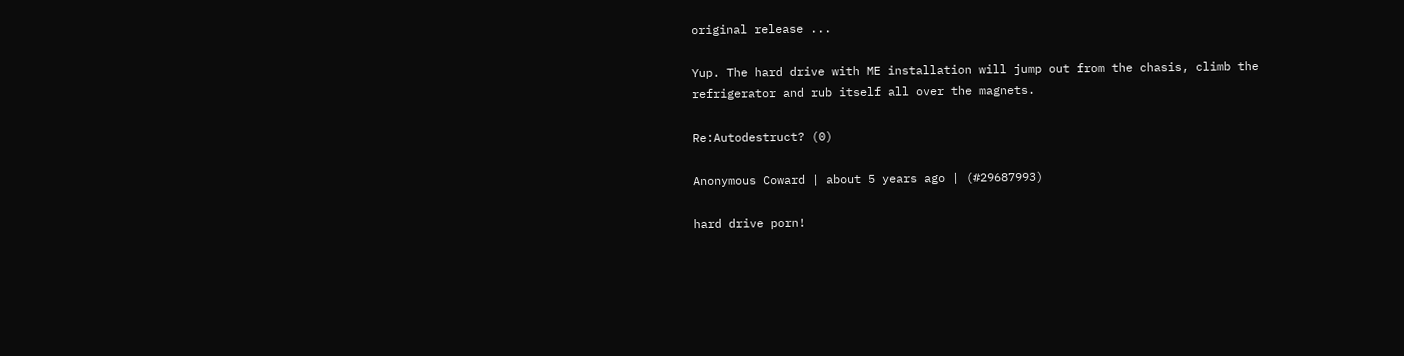original release ...

Yup. The hard drive with ME installation will jump out from the chasis, climb the refrigerator and rub itself all over the magnets.

Re:Autodestruct? (0)

Anonymous Coward | about 5 years ago | (#29687993)

hard drive porn!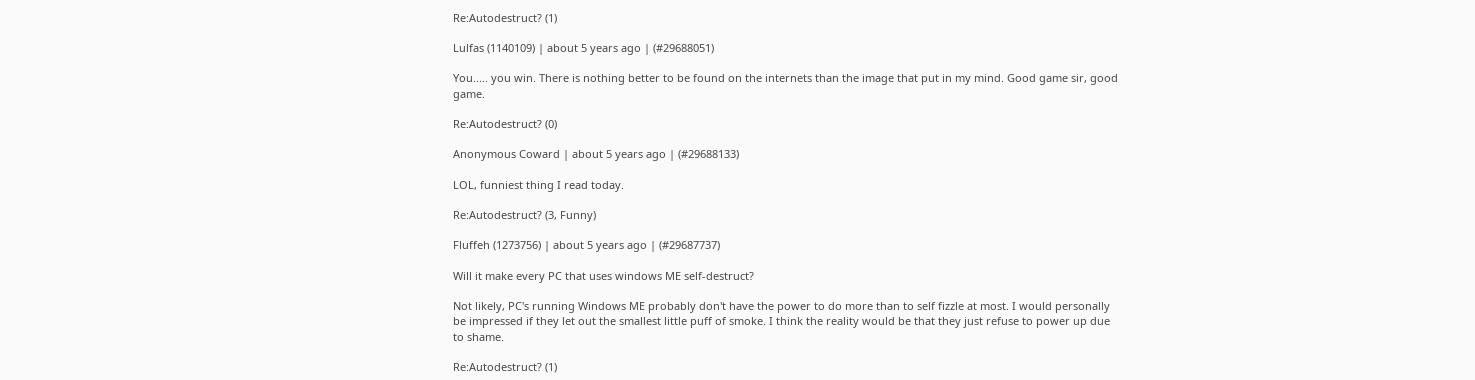Re:Autodestruct? (1)

Lulfas (1140109) | about 5 years ago | (#29688051)

You..... you win. There is nothing better to be found on the internets than the image that put in my mind. Good game sir, good game.

Re:Autodestruct? (0)

Anonymous Coward | about 5 years ago | (#29688133)

LOL, funniest thing I read today.

Re:Autodestruct? (3, Funny)

Fluffeh (1273756) | about 5 years ago | (#29687737)

Will it make every PC that uses windows ME self-destruct?

Not likely, PC's running Windows ME probably don't have the power to do more than to self fizzle at most. I would personally be impressed if they let out the smallest little puff of smoke. I think the reality would be that they just refuse to power up due to shame.

Re:Autodestruct? (1)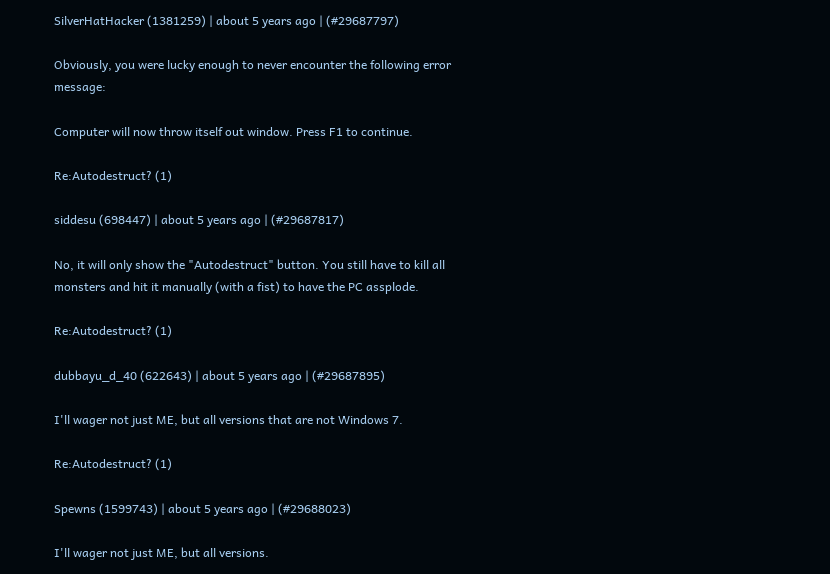SilverHatHacker (1381259) | about 5 years ago | (#29687797)

Obviously, you were lucky enough to never encounter the following error message:

Computer will now throw itself out window. Press F1 to continue.

Re:Autodestruct? (1)

siddesu (698447) | about 5 years ago | (#29687817)

No, it will only show the "Autodestruct" button. You still have to kill all monsters and hit it manually (with a fist) to have the PC assplode.

Re:Autodestruct? (1)

dubbayu_d_40 (622643) | about 5 years ago | (#29687895)

I'll wager not just ME, but all versions that are not Windows 7.

Re:Autodestruct? (1)

Spewns (1599743) | about 5 years ago | (#29688023)

I'll wager not just ME, but all versions.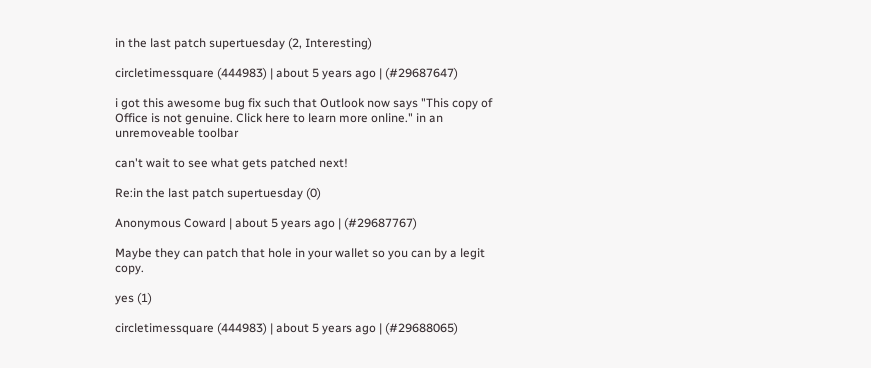in the last patch supertuesday (2, Interesting)

circletimessquare (444983) | about 5 years ago | (#29687647)

i got this awesome bug fix such that Outlook now says "This copy of Office is not genuine. Click here to learn more online." in an unremoveable toolbar

can't wait to see what gets patched next!

Re:in the last patch supertuesday (0)

Anonymous Coward | about 5 years ago | (#29687767)

Maybe they can patch that hole in your wallet so you can by a legit copy.

yes (1)

circletimessquare (444983) | about 5 years ago | (#29688065)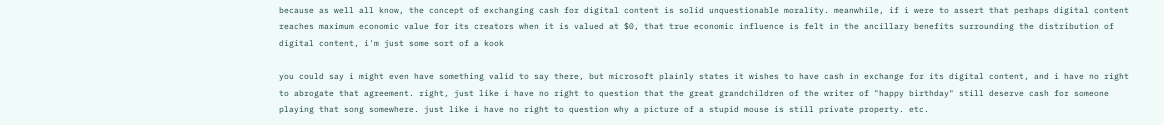because as well all know, the concept of exchanging cash for digital content is solid unquestionable morality. meanwhile, if i were to assert that perhaps digital content reaches maximum economic value for its creators when it is valued at $0, that true economic influence is felt in the ancillary benefits surrounding the distribution of digital content, i'm just some sort of a kook

you could say i might even have something valid to say there, but microsoft plainly states it wishes to have cash in exchange for its digital content, and i have no right to abrogate that agreement. right, just like i have no right to question that the great grandchildren of the writer of "happy birthday" still deserve cash for someone playing that song somewhere. just like i have no right to question why a picture of a stupid mouse is still private property. etc.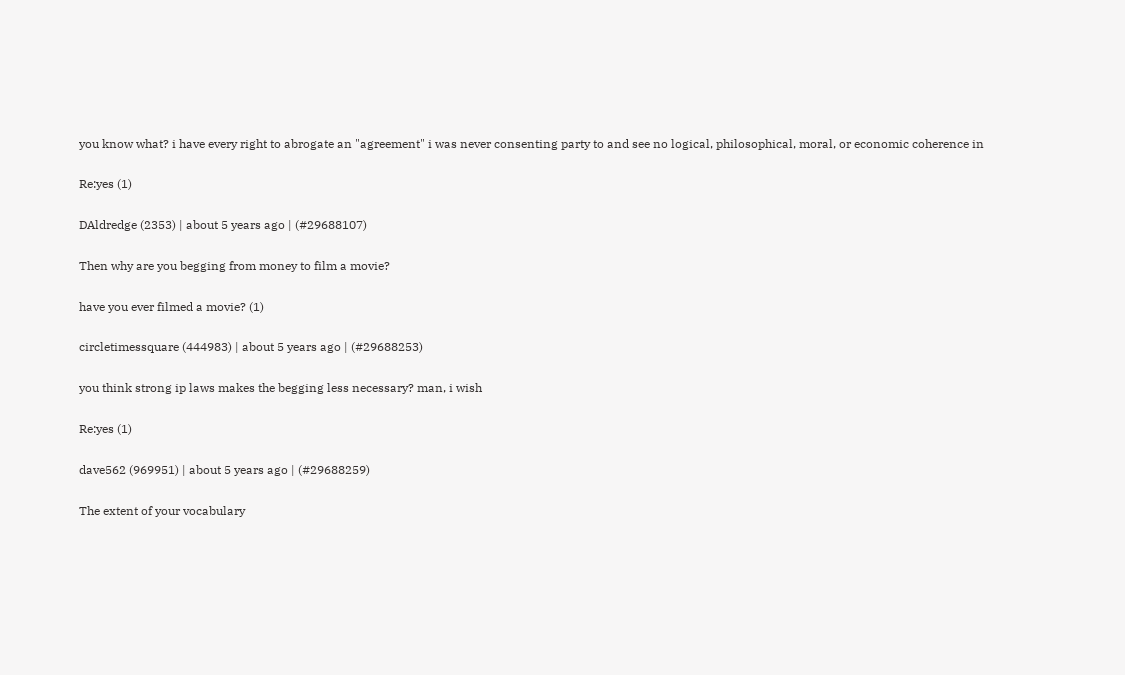you know what? i have every right to abrogate an "agreement" i was never consenting party to and see no logical, philosophical, moral, or economic coherence in

Re:yes (1)

DAldredge (2353) | about 5 years ago | (#29688107)

Then why are you begging from money to film a movie?

have you ever filmed a movie? (1)

circletimessquare (444983) | about 5 years ago | (#29688253)

you think strong ip laws makes the begging less necessary? man, i wish

Re:yes (1)

dave562 (969951) | about 5 years ago | (#29688259)

The extent of your vocabulary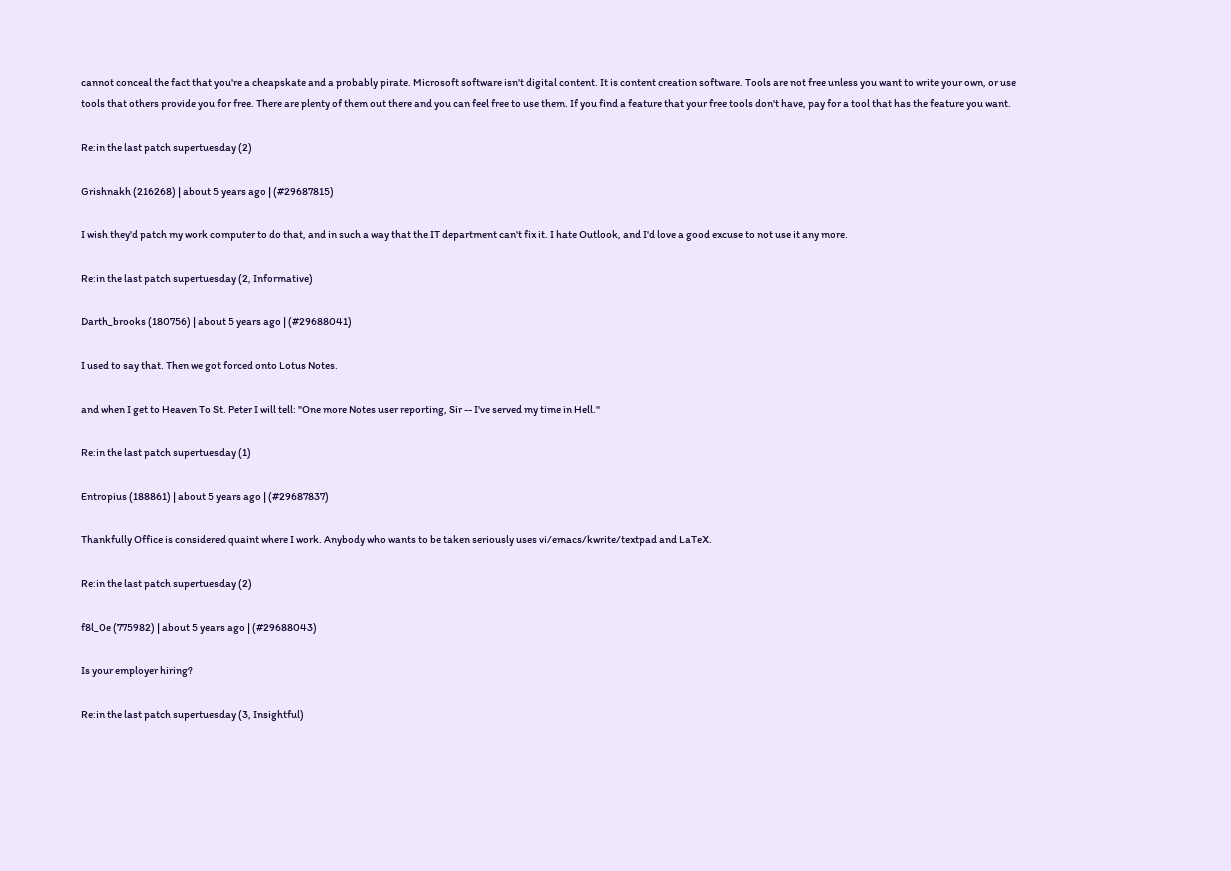cannot conceal the fact that you're a cheapskate and a probably pirate. Microsoft software isn't digital content. It is content creation software. Tools are not free unless you want to write your own, or use tools that others provide you for free. There are plenty of them out there and you can feel free to use them. If you find a feature that your free tools don't have, pay for a tool that has the feature you want.

Re:in the last patch supertuesday (2)

Grishnakh (216268) | about 5 years ago | (#29687815)

I wish they'd patch my work computer to do that, and in such a way that the IT department can't fix it. I hate Outlook, and I'd love a good excuse to not use it any more.

Re:in the last patch supertuesday (2, Informative)

Darth_brooks (180756) | about 5 years ago | (#29688041)

I used to say that. Then we got forced onto Lotus Notes.

and when I get to Heaven To St. Peter I will tell: "One more Notes user reporting, Sir -- I've served my time in Hell."

Re:in the last patch supertuesday (1)

Entropius (188861) | about 5 years ago | (#29687837)

Thankfully Office is considered quaint where I work. Anybody who wants to be taken seriously uses vi/emacs/kwrite/textpad and LaTeX.

Re:in the last patch supertuesday (2)

f8l_0e (775982) | about 5 years ago | (#29688043)

Is your employer hiring?

Re:in the last patch supertuesday (3, Insightful)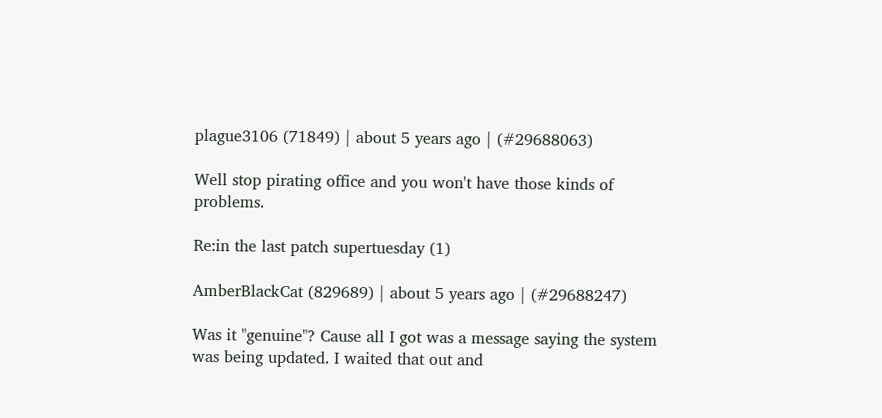plague3106 (71849) | about 5 years ago | (#29688063)

Well stop pirating office and you won't have those kinds of problems.

Re:in the last patch supertuesday (1)

AmberBlackCat (829689) | about 5 years ago | (#29688247)

Was it "genuine"? Cause all I got was a message saying the system was being updated. I waited that out and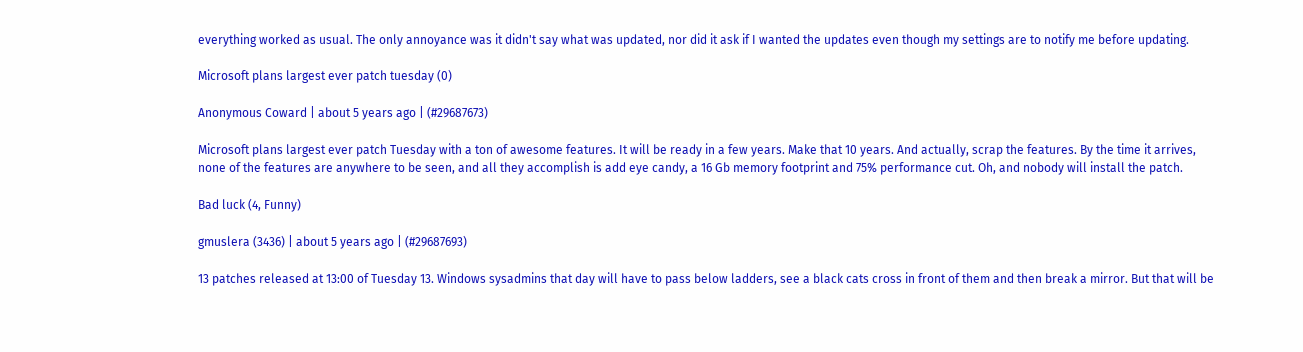everything worked as usual. The only annoyance was it didn't say what was updated, nor did it ask if I wanted the updates even though my settings are to notify me before updating.

Microsoft plans largest ever patch tuesday (0)

Anonymous Coward | about 5 years ago | (#29687673)

Microsoft plans largest ever patch Tuesday with a ton of awesome features. It will be ready in a few years. Make that 10 years. And actually, scrap the features. By the time it arrives, none of the features are anywhere to be seen, and all they accomplish is add eye candy, a 16 Gb memory footprint and 75% performance cut. Oh, and nobody will install the patch.

Bad luck (4, Funny)

gmuslera (3436) | about 5 years ago | (#29687693)

13 patches released at 13:00 of Tuesday 13. Windows sysadmins that day will have to pass below ladders, see a black cats cross in front of them and then break a mirror. But that will be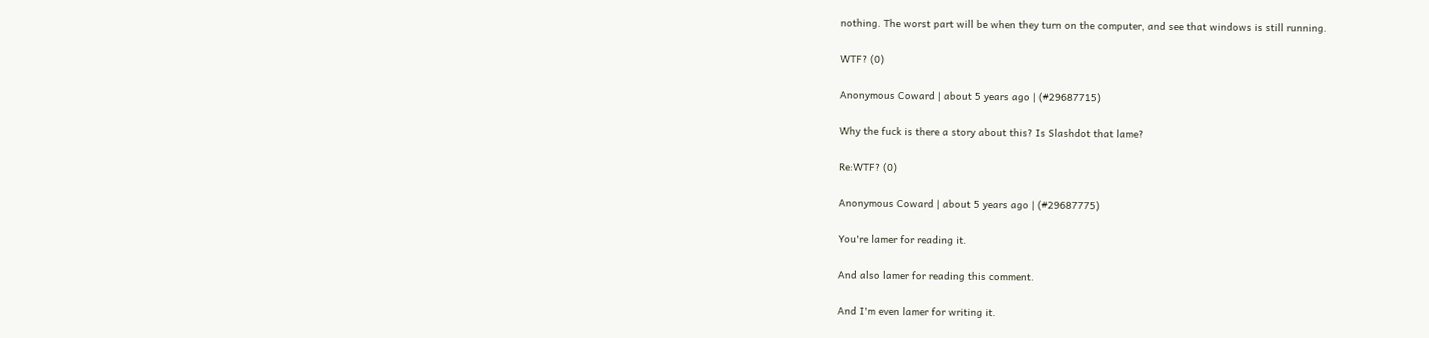nothing. The worst part will be when they turn on the computer, and see that windows is still running.

WTF? (0)

Anonymous Coward | about 5 years ago | (#29687715)

Why the fuck is there a story about this? Is Slashdot that lame?

Re:WTF? (0)

Anonymous Coward | about 5 years ago | (#29687775)

You're lamer for reading it.

And also lamer for reading this comment.

And I'm even lamer for writing it.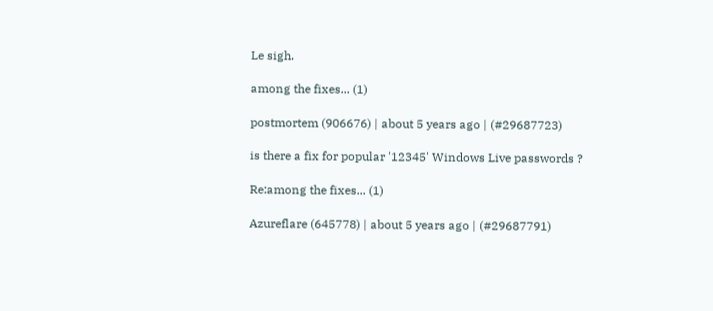Le sigh.

among the fixes... (1)

postmortem (906676) | about 5 years ago | (#29687723)

is there a fix for popular '12345' Windows Live passwords ?

Re:among the fixes... (1)

Azureflare (645778) | about 5 years ago | (#29687791)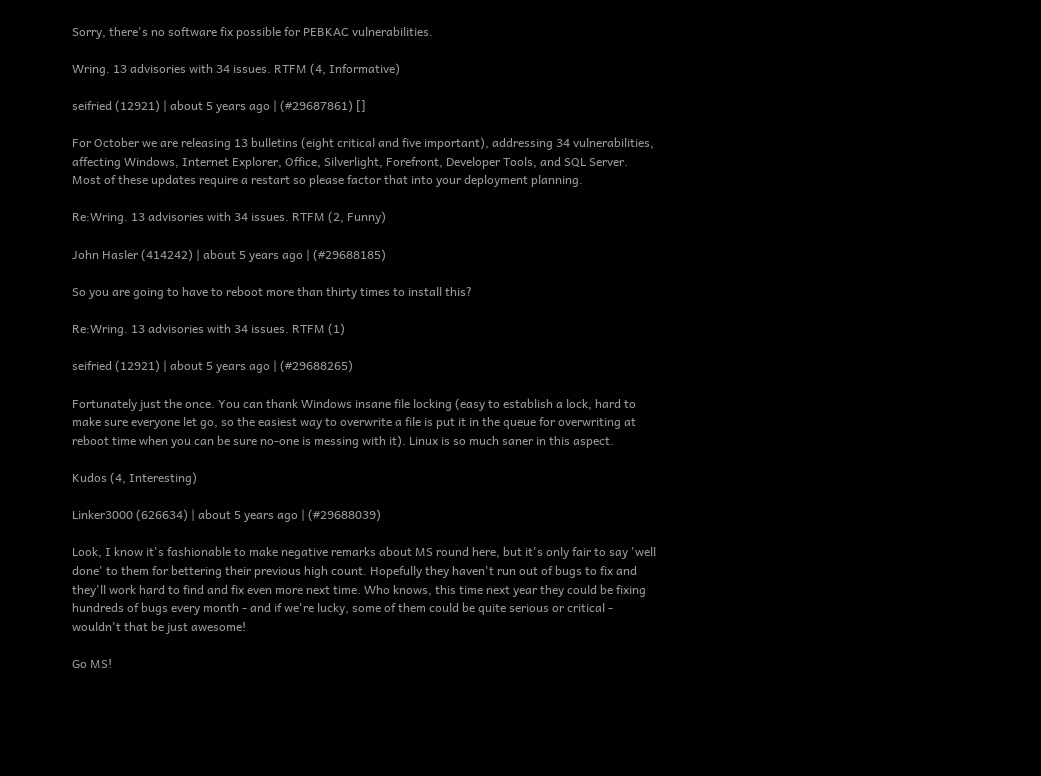Sorry, there's no software fix possible for PEBKAC vulnerabilities.

Wring. 13 advisories with 34 issues. RTFM (4, Informative)

seifried (12921) | about 5 years ago | (#29687861) []

For October we are releasing 13 bulletins (eight critical and five important), addressing 34 vulnerabilities, affecting Windows, Internet Explorer, Office, Silverlight, Forefront, Developer Tools, and SQL Server. Most of these updates require a restart so please factor that into your deployment planning.

Re:Wring. 13 advisories with 34 issues. RTFM (2, Funny)

John Hasler (414242) | about 5 years ago | (#29688185)

So you are going to have to reboot more than thirty times to install this?

Re:Wring. 13 advisories with 34 issues. RTFM (1)

seifried (12921) | about 5 years ago | (#29688265)

Fortunately just the once. You can thank Windows insane file locking (easy to establish a lock, hard to make sure everyone let go, so the easiest way to overwrite a file is put it in the queue for overwriting at reboot time when you can be sure no-one is messing with it). Linux is so much saner in this aspect.

Kudos (4, Interesting)

Linker3000 (626634) | about 5 years ago | (#29688039)

Look, I know it's fashionable to make negative remarks about MS round here, but it's only fair to say 'well done' to them for bettering their previous high count. Hopefully they haven't run out of bugs to fix and they'll work hard to find and fix even more next time. Who knows, this time next year they could be fixing hundreds of bugs every month - and if we're lucky, some of them could be quite serious or critical - wouldn't that be just awesome!

Go MS!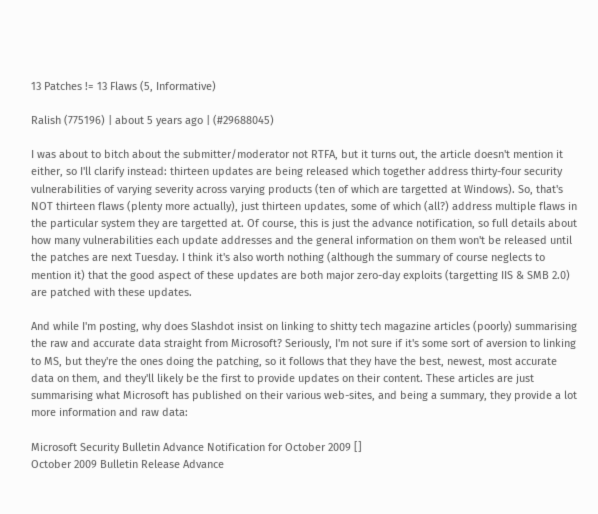13 Patches != 13 Flaws (5, Informative)

Ralish (775196) | about 5 years ago | (#29688045)

I was about to bitch about the submitter/moderator not RTFA, but it turns out, the article doesn't mention it either, so I'll clarify instead: thirteen updates are being released which together address thirty-four security vulnerabilities of varying severity across varying products (ten of which are targetted at Windows). So, that's NOT thirteen flaws (plenty more actually), just thirteen updates, some of which (all?) address multiple flaws in the particular system they are targetted at. Of course, this is just the advance notification, so full details about how many vulnerabilities each update addresses and the general information on them won't be released until the patches are next Tuesday. I think it's also worth nothing (although the summary of course neglects to mention it) that the good aspect of these updates are both major zero-day exploits (targetting IIS & SMB 2.0) are patched with these updates.

And while I'm posting, why does Slashdot insist on linking to shitty tech magazine articles (poorly) summarising the raw and accurate data straight from Microsoft? Seriously, I'm not sure if it's some sort of aversion to linking to MS, but they're the ones doing the patching, so it follows that they have the best, newest, most accurate data on them, and they'll likely be the first to provide updates on their content. These articles are just summarising what Microsoft has published on their various web-sites, and being a summary, they provide a lot more information and raw data:

Microsoft Security Bulletin Advance Notification for October 2009 []
October 2009 Bulletin Release Advance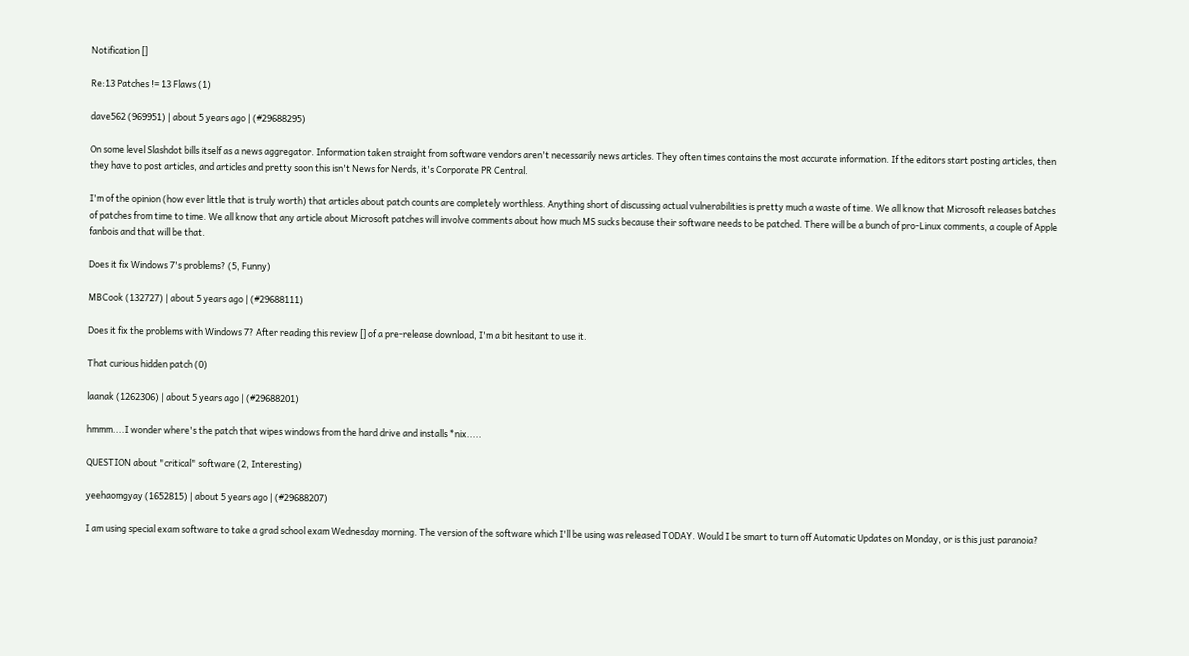Notification []

Re:13 Patches != 13 Flaws (1)

dave562 (969951) | about 5 years ago | (#29688295)

On some level Slashdot bills itself as a news aggregator. Information taken straight from software vendors aren't necessarily news articles. They often times contains the most accurate information. If the editors start posting articles, then they have to post articles, and articles and pretty soon this isn't News for Nerds, it's Corporate PR Central.

I'm of the opinion (how ever little that is truly worth) that articles about patch counts are completely worthless. Anything short of discussing actual vulnerabilities is pretty much a waste of time. We all know that Microsoft releases batches of patches from time to time. We all know that any article about Microsoft patches will involve comments about how much MS sucks because their software needs to be patched. There will be a bunch of pro-Linux comments, a couple of Apple fanbois and that will be that.

Does it fix Windows 7's problems? (5, Funny)

MBCook (132727) | about 5 years ago | (#29688111)

Does it fix the problems with Windows 7? After reading this review [] of a pre-release download, I'm a bit hesitant to use it.

That curious hidden patch (0)

laanak (1262306) | about 5 years ago | (#29688201)

hmmm....I wonder where's the patch that wipes windows from the hard drive and installs *nix.....

QUESTION about "critical" software (2, Interesting)

yeehaomgyay (1652815) | about 5 years ago | (#29688207)

I am using special exam software to take a grad school exam Wednesday morning. The version of the software which I'll be using was released TODAY. Would I be smart to turn off Automatic Updates on Monday, or is this just paranoia?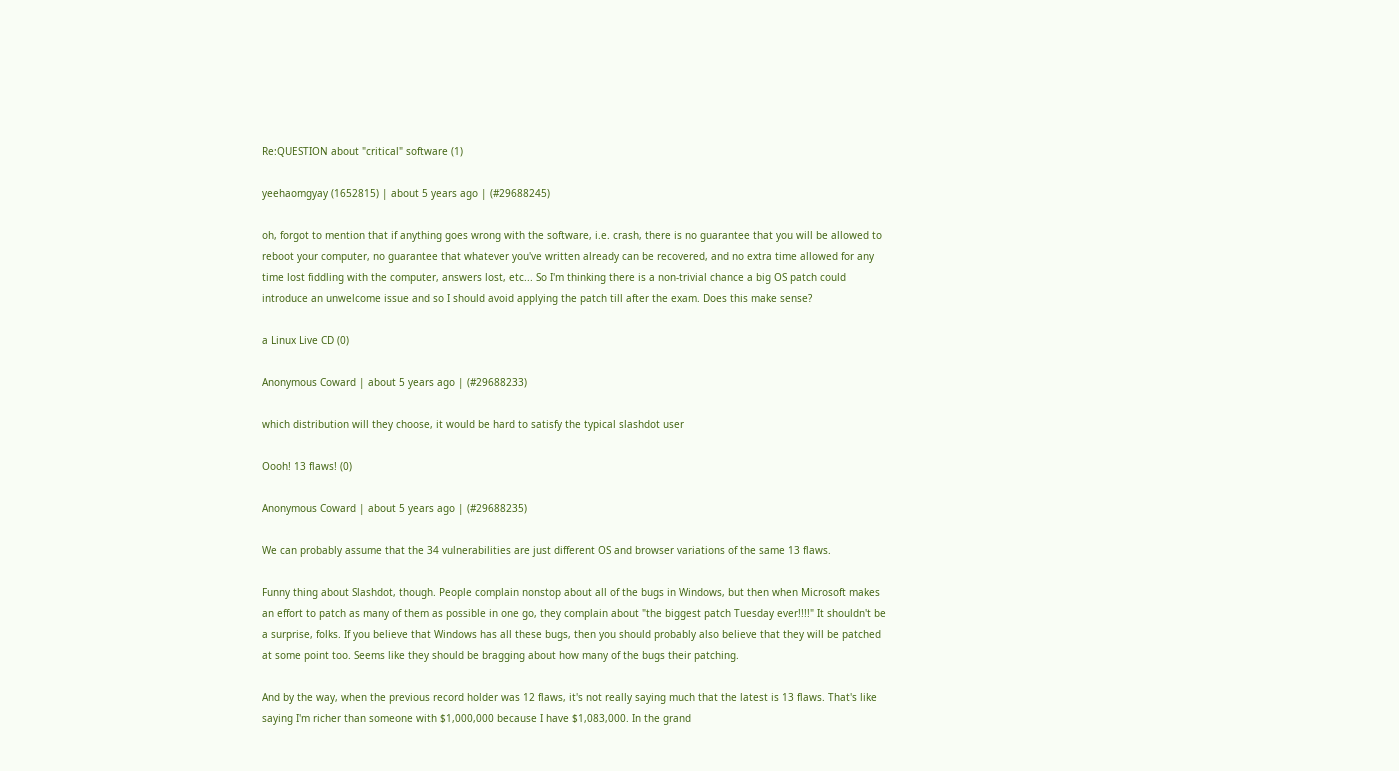Re:QUESTION about "critical" software (1)

yeehaomgyay (1652815) | about 5 years ago | (#29688245)

oh, forgot to mention that if anything goes wrong with the software, i.e. crash, there is no guarantee that you will be allowed to reboot your computer, no guarantee that whatever you've written already can be recovered, and no extra time allowed for any time lost fiddling with the computer, answers lost, etc... So I'm thinking there is a non-trivial chance a big OS patch could introduce an unwelcome issue and so I should avoid applying the patch till after the exam. Does this make sense?

a Linux Live CD (0)

Anonymous Coward | about 5 years ago | (#29688233)

which distribution will they choose, it would be hard to satisfy the typical slashdot user

Oooh! 13 flaws! (0)

Anonymous Coward | about 5 years ago | (#29688235)

We can probably assume that the 34 vulnerabilities are just different OS and browser variations of the same 13 flaws.

Funny thing about Slashdot, though. People complain nonstop about all of the bugs in Windows, but then when Microsoft makes an effort to patch as many of them as possible in one go, they complain about "the biggest patch Tuesday ever!!!!" It shouldn't be a surprise, folks. If you believe that Windows has all these bugs, then you should probably also believe that they will be patched at some point too. Seems like they should be bragging about how many of the bugs their patching.

And by the way, when the previous record holder was 12 flaws, it's not really saying much that the latest is 13 flaws. That's like saying I'm richer than someone with $1,000,000 because I have $1,083,000. In the grand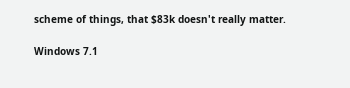scheme of things, that $83k doesn't really matter.

Windows 7.1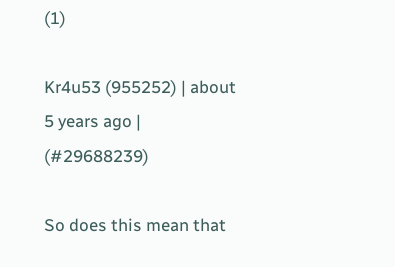(1)

Kr4u53 (955252) | about 5 years ago | (#29688239)

So does this mean that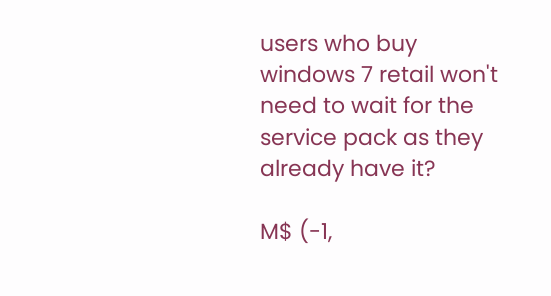users who buy windows 7 retail won't need to wait for the service pack as they already have it?

M$ (-1,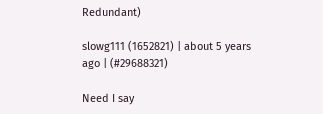Redundant)

slowg111 (1652821) | about 5 years ago | (#29688321)

Need I say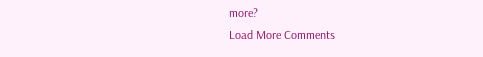more?
Load More Comments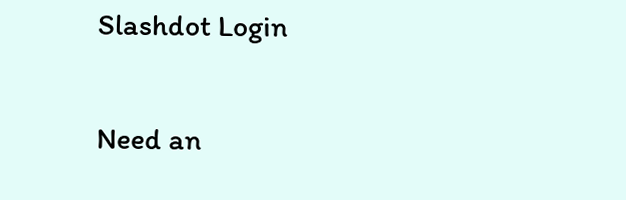Slashdot Login

Need an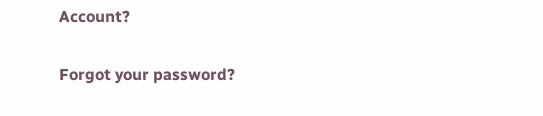Account?

Forgot your password?